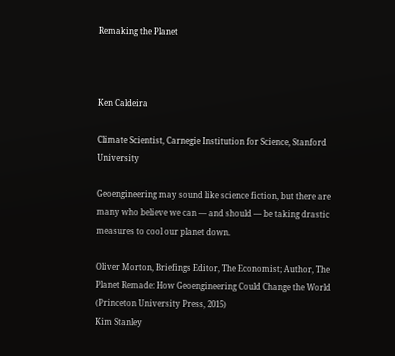Remaking the Planet



Ken Caldeira

Climate Scientist, Carnegie Institution for Science, Stanford University

Geoengineering may sound like science fiction, but there are many who believe we can — and should — be taking drastic measures to cool our planet down.

Oliver Morton, Briefings Editor, The Economist; Author, The Planet Remade: How Geoengineering Could Change the World (Princeton University Press, 2015)
Kim Stanley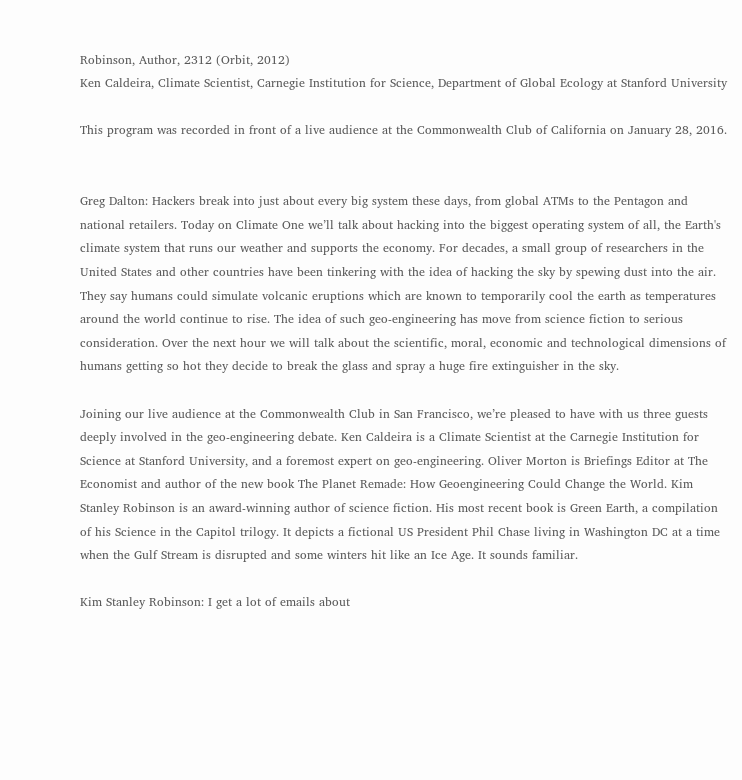Robinson, Author, 2312 (Orbit, 2012)
Ken Caldeira, Climate Scientist, Carnegie Institution for Science, Department of Global Ecology at Stanford University

This program was recorded in front of a live audience at the Commonwealth Club of California on January 28, 2016.


Greg Dalton: Hackers break into just about every big system these days, from global ATMs to the Pentagon and national retailers. Today on Climate One we’ll talk about hacking into the biggest operating system of all, the Earth's climate system that runs our weather and supports the economy. For decades, a small group of researchers in the United States and other countries have been tinkering with the idea of hacking the sky by spewing dust into the air. They say humans could simulate volcanic eruptions which are known to temporarily cool the earth as temperatures around the world continue to rise. The idea of such geo-engineering has move from science fiction to serious consideration. Over the next hour we will talk about the scientific, moral, economic and technological dimensions of humans getting so hot they decide to break the glass and spray a huge fire extinguisher in the sky.

Joining our live audience at the Commonwealth Club in San Francisco, we’re pleased to have with us three guests deeply involved in the geo-engineering debate. Ken Caldeira is a Climate Scientist at the Carnegie Institution for Science at Stanford University, and a foremost expert on geo-engineering. Oliver Morton is Briefings Editor at The Economist and author of the new book The Planet Remade: How Geoengineering Could Change the World. Kim Stanley Robinson is an award-winning author of science fiction. His most recent book is Green Earth, a compilation of his Science in the Capitol trilogy. It depicts a fictional US President Phil Chase living in Washington DC at a time when the Gulf Stream is disrupted and some winters hit like an Ice Age. It sounds familiar.

Kim Stanley Robinson: I get a lot of emails about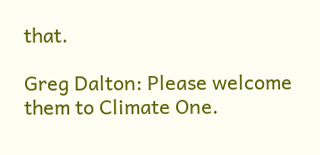that.

Greg Dalton: Please welcome them to Climate One.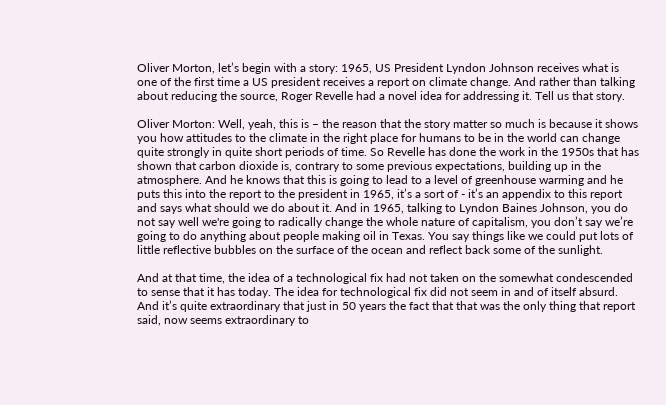Oliver Morton, let’s begin with a story: 1965, US President Lyndon Johnson receives what is one of the first time a US president receives a report on climate change. And rather than talking about reducing the source, Roger Revelle had a novel idea for addressing it. Tell us that story.

Oliver Morton: Well, yeah, this is – the reason that the story matter so much is because it shows you how attitudes to the climate in the right place for humans to be in the world can change quite strongly in quite short periods of time. So Revelle has done the work in the 1950s that has shown that carbon dioxide is, contrary to some previous expectations, building up in the atmosphere. And he knows that this is going to lead to a level of greenhouse warming and he puts this into the report to the president in 1965, it’s a sort of - it’s an appendix to this report and says what should we do about it. And in 1965, talking to Lyndon Baines Johnson, you do not say well we're going to radically change the whole nature of capitalism, you don’t say we’re going to do anything about people making oil in Texas. You say things like we could put lots of little reflective bubbles on the surface of the ocean and reflect back some of the sunlight.

And at that time, the idea of a technological fix had not taken on the somewhat condescended to sense that it has today. The idea for technological fix did not seem in and of itself absurd. And it’s quite extraordinary that just in 50 years the fact that that was the only thing that report said, now seems extraordinary to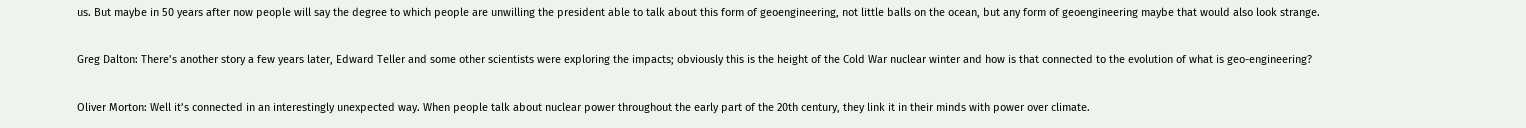us. But maybe in 50 years after now people will say the degree to which people are unwilling the president able to talk about this form of geoengineering, not little balls on the ocean, but any form of geoengineering maybe that would also look strange.

Greg Dalton: There’s another story a few years later, Edward Teller and some other scientists were exploring the impacts; obviously this is the height of the Cold War nuclear winter and how is that connected to the evolution of what is geo-engineering?

Oliver Morton: Well it’s connected in an interestingly unexpected way. When people talk about nuclear power throughout the early part of the 20th century, they link it in their minds with power over climate.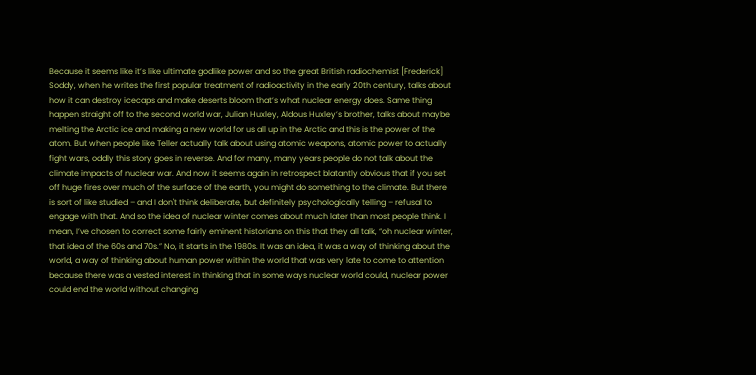Because it seems like it’s like ultimate godlike power and so the great British radiochemist [Frederick] Soddy, when he writes the first popular treatment of radioactivity in the early 20th century, talks about how it can destroy icecaps and make deserts bloom that’s what nuclear energy does. Same thing happen straight off to the second world war, Julian Huxley, Aldous Huxley’s brother, talks about maybe melting the Arctic ice and making a new world for us all up in the Arctic and this is the power of the atom. But when people like Teller actually talk about using atomic weapons, atomic power to actually fight wars, oddly this story goes in reverse. And for many, many years people do not talk about the climate impacts of nuclear war. And now it seems again in retrospect blatantly obvious that if you set off huge fires over much of the surface of the earth, you might do something to the climate. But there is sort of like studied – and I don't think deliberate, but definitely psychologically telling – refusal to engage with that. And so the idea of nuclear winter comes about much later than most people think. I mean, I’ve chosen to correct some fairly eminent historians on this that they all talk, “oh nuclear winter, that idea of the 60s and 70s.” No, it starts in the 1980s. It was an idea, it was a way of thinking about the world, a way of thinking about human power within the world that was very late to come to attention because there was a vested interest in thinking that in some ways nuclear world could, nuclear power could end the world without changing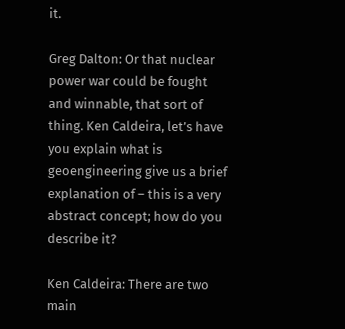it.

Greg Dalton: Or that nuclear power war could be fought and winnable, that sort of thing. Ken Caldeira, let’s have you explain what is geoengineering give us a brief explanation of – this is a very abstract concept; how do you describe it?

Ken Caldeira: There are two main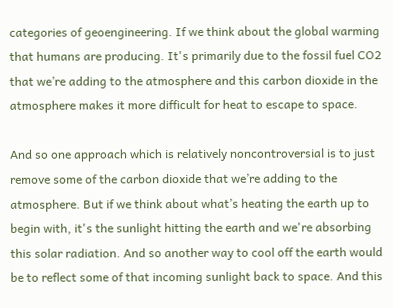categories of geoengineering. If we think about the global warming that humans are producing. It's primarily due to the fossil fuel CO2 that we’re adding to the atmosphere and this carbon dioxide in the atmosphere makes it more difficult for heat to escape to space.

And so one approach which is relatively noncontroversial is to just remove some of the carbon dioxide that we’re adding to the atmosphere. But if we think about what’s heating the earth up to begin with, it's the sunlight hitting the earth and we're absorbing this solar radiation. And so another way to cool off the earth would be to reflect some of that incoming sunlight back to space. And this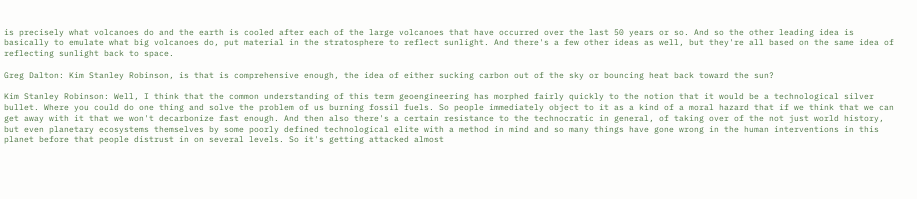is precisely what volcanoes do and the earth is cooled after each of the large volcanoes that have occurred over the last 50 years or so. And so the other leading idea is basically to emulate what big volcanoes do, put material in the stratosphere to reflect sunlight. And there's a few other ideas as well, but they're all based on the same idea of reflecting sunlight back to space.

Greg Dalton: Kim Stanley Robinson, is that is comprehensive enough, the idea of either sucking carbon out of the sky or bouncing heat back toward the sun?

Kim Stanley Robinson: Well, I think that the common understanding of this term geoengineering has morphed fairly quickly to the notion that it would be a technological silver bullet. Where you could do one thing and solve the problem of us burning fossil fuels. So people immediately object to it as a kind of a moral hazard that if we think that we can get away with it that we won't decarbonize fast enough. And then also there's a certain resistance to the technocratic in general, of taking over of the not just world history, but even planetary ecosystems themselves by some poorly defined technological elite with a method in mind and so many things have gone wrong in the human interventions in this planet before that people distrust in on several levels. So it's getting attacked almost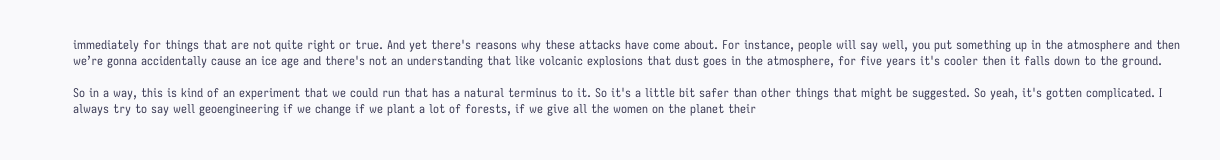immediately for things that are not quite right or true. And yet there's reasons why these attacks have come about. For instance, people will say well, you put something up in the atmosphere and then we’re gonna accidentally cause an ice age and there's not an understanding that like volcanic explosions that dust goes in the atmosphere, for five years it's cooler then it falls down to the ground.

So in a way, this is kind of an experiment that we could run that has a natural terminus to it. So it's a little bit safer than other things that might be suggested. So yeah, it's gotten complicated. I always try to say well geoengineering if we change if we plant a lot of forests, if we give all the women on the planet their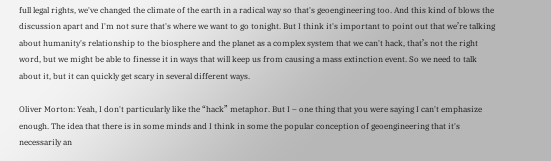full legal rights, we've changed the climate of the earth in a radical way so that's geoengineering too. And this kind of blows the discussion apart and I'm not sure that's where we want to go tonight. But I think it's important to point out that we’re talking about humanity's relationship to the biosphere and the planet as a complex system that we can't hack, that’s not the right word, but we might be able to finesse it in ways that will keep us from causing a mass extinction event. So we need to talk about it, but it can quickly get scary in several different ways.

Oliver Morton: Yeah, I don't particularly like the “hack” metaphor. But I – one thing that you were saying I can't emphasize enough. The idea that there is in some minds and I think in some the popular conception of geoengineering that it's necessarily an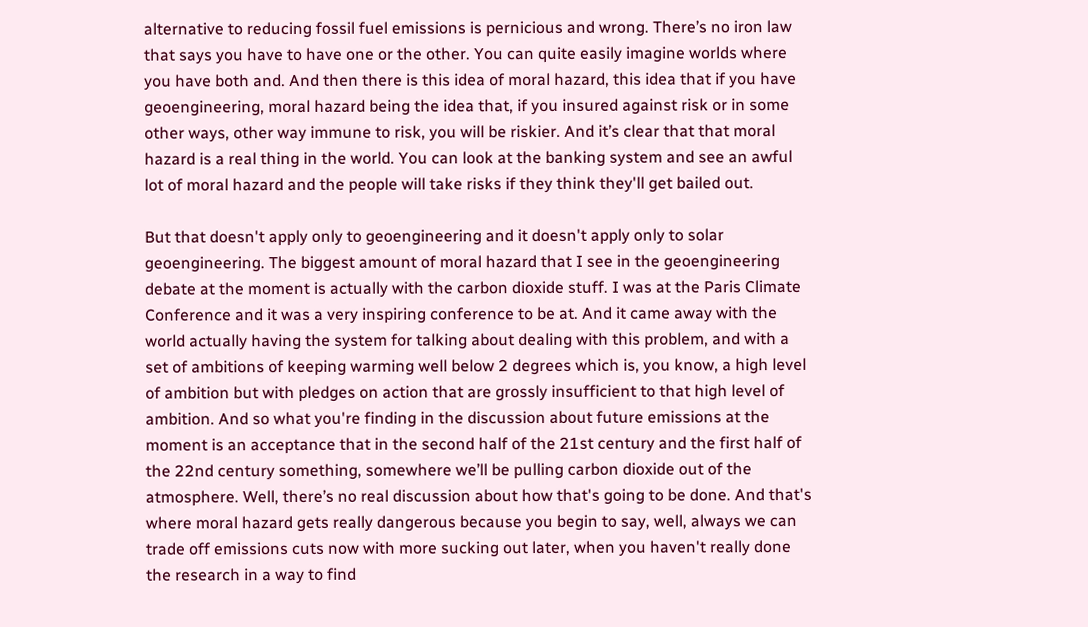alternative to reducing fossil fuel emissions is pernicious and wrong. There’s no iron law that says you have to have one or the other. You can quite easily imagine worlds where you have both and. And then there is this idea of moral hazard, this idea that if you have geoengineering, moral hazard being the idea that, if you insured against risk or in some other ways, other way immune to risk, you will be riskier. And it’s clear that that moral hazard is a real thing in the world. You can look at the banking system and see an awful lot of moral hazard and the people will take risks if they think they'll get bailed out.

But that doesn't apply only to geoengineering and it doesn't apply only to solar geoengineering. The biggest amount of moral hazard that I see in the geoengineering debate at the moment is actually with the carbon dioxide stuff. I was at the Paris Climate Conference and it was a very inspiring conference to be at. And it came away with the world actually having the system for talking about dealing with this problem, and with a set of ambitions of keeping warming well below 2 degrees which is, you know, a high level of ambition but with pledges on action that are grossly insufficient to that high level of ambition. And so what you're finding in the discussion about future emissions at the moment is an acceptance that in the second half of the 21st century and the first half of the 22nd century something, somewhere we’ll be pulling carbon dioxide out of the atmosphere. Well, there’s no real discussion about how that's going to be done. And that's where moral hazard gets really dangerous because you begin to say, well, always we can trade off emissions cuts now with more sucking out later, when you haven't really done the research in a way to find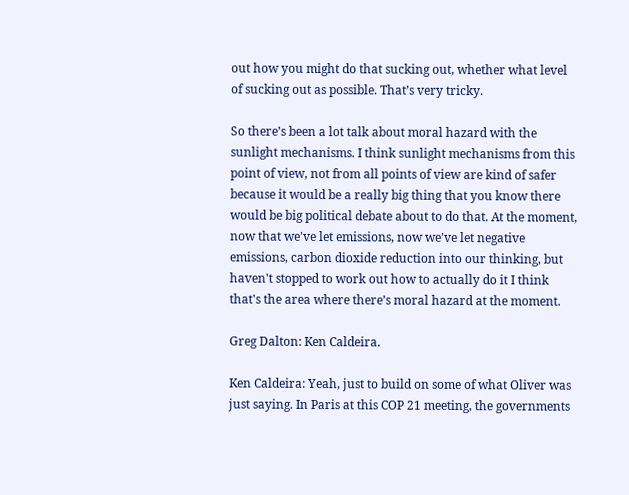out how you might do that sucking out, whether what level of sucking out as possible. That’s very tricky.

So there’s been a lot talk about moral hazard with the sunlight mechanisms. I think sunlight mechanisms from this point of view, not from all points of view are kind of safer because it would be a really big thing that you know there would be big political debate about to do that. At the moment, now that we've let emissions, now we've let negative emissions, carbon dioxide reduction into our thinking, but haven't stopped to work out how to actually do it I think that's the area where there’s moral hazard at the moment.

Greg Dalton: Ken Caldeira.

Ken Caldeira: Yeah, just to build on some of what Oliver was just saying. In Paris at this COP 21 meeting, the governments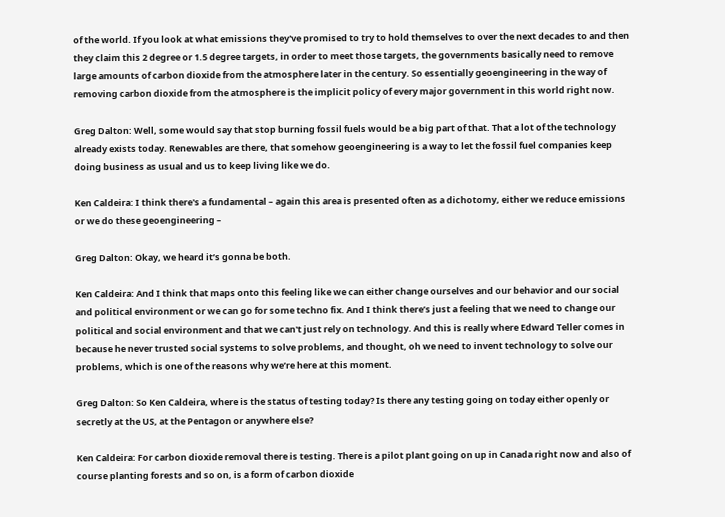of the world. If you look at what emissions they've promised to try to hold themselves to over the next decades to and then they claim this 2 degree or 1.5 degree targets, in order to meet those targets, the governments basically need to remove large amounts of carbon dioxide from the atmosphere later in the century. So essentially geoengineering in the way of removing carbon dioxide from the atmosphere is the implicit policy of every major government in this world right now.

Greg Dalton: Well, some would say that stop burning fossil fuels would be a big part of that. That a lot of the technology already exists today. Renewables are there, that somehow geoengineering is a way to let the fossil fuel companies keep doing business as usual and us to keep living like we do.

Ken Caldeira: I think there's a fundamental – again this area is presented often as a dichotomy, either we reduce emissions or we do these geoengineering –

Greg Dalton: Okay, we heard it’s gonna be both.

Ken Caldeira: And I think that maps onto this feeling like we can either change ourselves and our behavior and our social and political environment or we can go for some techno fix. And I think there’s just a feeling that we need to change our political and social environment and that we can't just rely on technology. And this is really where Edward Teller comes in because he never trusted social systems to solve problems, and thought, oh we need to invent technology to solve our problems, which is one of the reasons why we’re here at this moment.

Greg Dalton: So Ken Caldeira, where is the status of testing today? Is there any testing going on today either openly or secretly at the US, at the Pentagon or anywhere else?

Ken Caldeira: For carbon dioxide removal there is testing. There is a pilot plant going on up in Canada right now and also of course planting forests and so on, is a form of carbon dioxide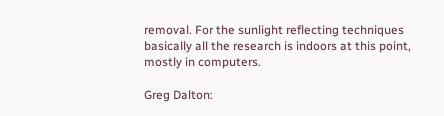removal. For the sunlight reflecting techniques basically all the research is indoors at this point, mostly in computers.

Greg Dalton: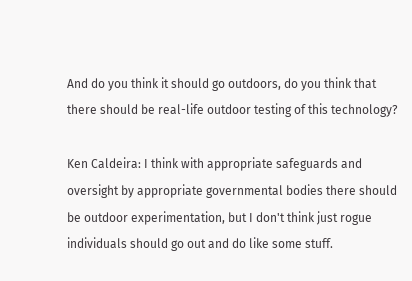And do you think it should go outdoors, do you think that there should be real-life outdoor testing of this technology?

Ken Caldeira: I think with appropriate safeguards and oversight by appropriate governmental bodies there should be outdoor experimentation, but I don't think just rogue individuals should go out and do like some stuff.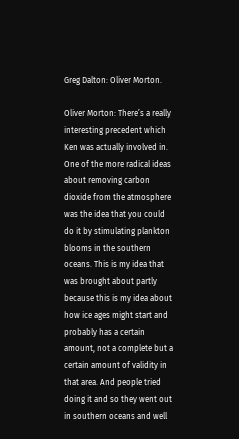Greg Dalton: Oliver Morton.

Oliver Morton: There’s a really interesting precedent which Ken was actually involved in. One of the more radical ideas about removing carbon dioxide from the atmosphere was the idea that you could do it by stimulating plankton blooms in the southern oceans. This is my idea that was brought about partly because this is my idea about how ice ages might start and probably has a certain amount, not a complete but a certain amount of validity in that area. And people tried doing it and so they went out in southern oceans and well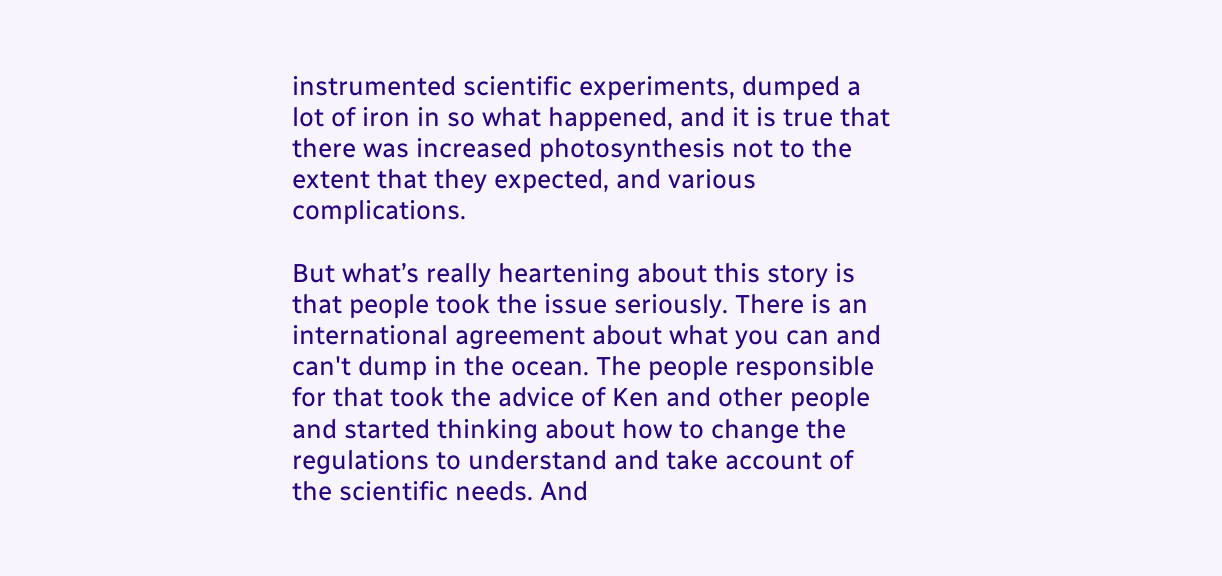instrumented scientific experiments, dumped a lot of iron in so what happened, and it is true that there was increased photosynthesis not to the extent that they expected, and various complications.

But what’s really heartening about this story is that people took the issue seriously. There is an international agreement about what you can and can't dump in the ocean. The people responsible for that took the advice of Ken and other people and started thinking about how to change the regulations to understand and take account of the scientific needs. And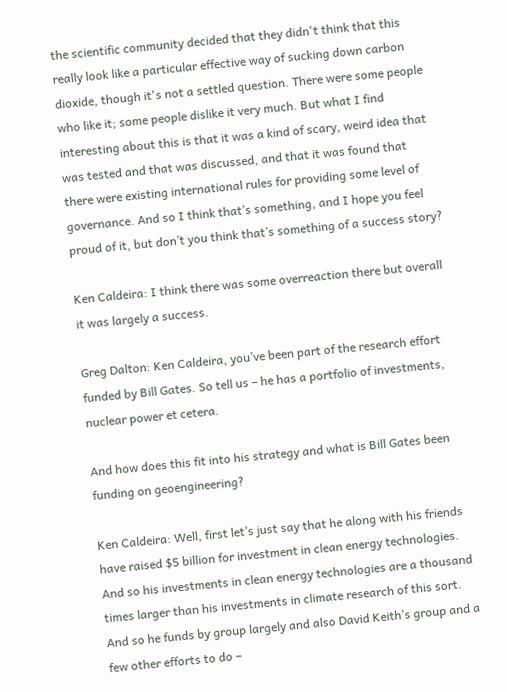the scientific community decided that they didn't think that this really look like a particular effective way of sucking down carbon dioxide, though it's not a settled question. There were some people who like it; some people dislike it very much. But what I find interesting about this is that it was a kind of scary, weird idea that was tested and that was discussed, and that it was found that there were existing international rules for providing some level of governance. And so I think that’s something, and I hope you feel proud of it, but don’t you think that’s something of a success story?

Ken Caldeira: I think there was some overreaction there but overall it was largely a success.

Greg Dalton: Ken Caldeira, you’ve been part of the research effort funded by Bill Gates. So tell us – he has a portfolio of investments, nuclear power et cetera.

And how does this fit into his strategy and what is Bill Gates been funding on geoengineering?

Ken Caldeira: Well, first let’s just say that he along with his friends have raised $5 billion for investment in clean energy technologies. And so his investments in clean energy technologies are a thousand times larger than his investments in climate research of this sort. And so he funds by group largely and also David Keith’s group and a few other efforts to do –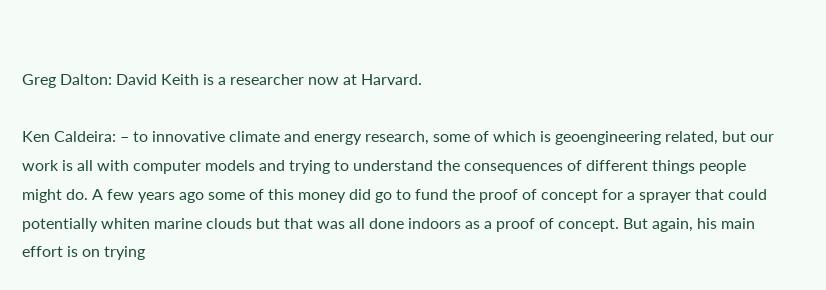Greg Dalton: David Keith is a researcher now at Harvard.

Ken Caldeira: – to innovative climate and energy research, some of which is geoengineering related, but our work is all with computer models and trying to understand the consequences of different things people might do. A few years ago some of this money did go to fund the proof of concept for a sprayer that could potentially whiten marine clouds but that was all done indoors as a proof of concept. But again, his main effort is on trying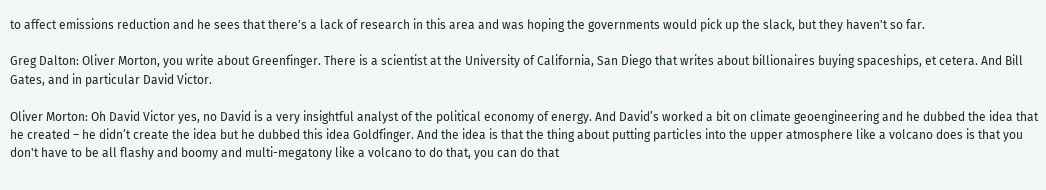to affect emissions reduction and he sees that there's a lack of research in this area and was hoping the governments would pick up the slack, but they haven't so far.

Greg Dalton: Oliver Morton, you write about Greenfinger. There is a scientist at the University of California, San Diego that writes about billionaires buying spaceships, et cetera. And Bill Gates, and in particular David Victor.

Oliver Morton: Oh David Victor yes, no David is a very insightful analyst of the political economy of energy. And David’s worked a bit on climate geoengineering and he dubbed the idea that he created – he didn’t create the idea but he dubbed this idea Goldfinger. And the idea is that the thing about putting particles into the upper atmosphere like a volcano does is that you don't have to be all flashy and boomy and multi-megatony like a volcano to do that, you can do that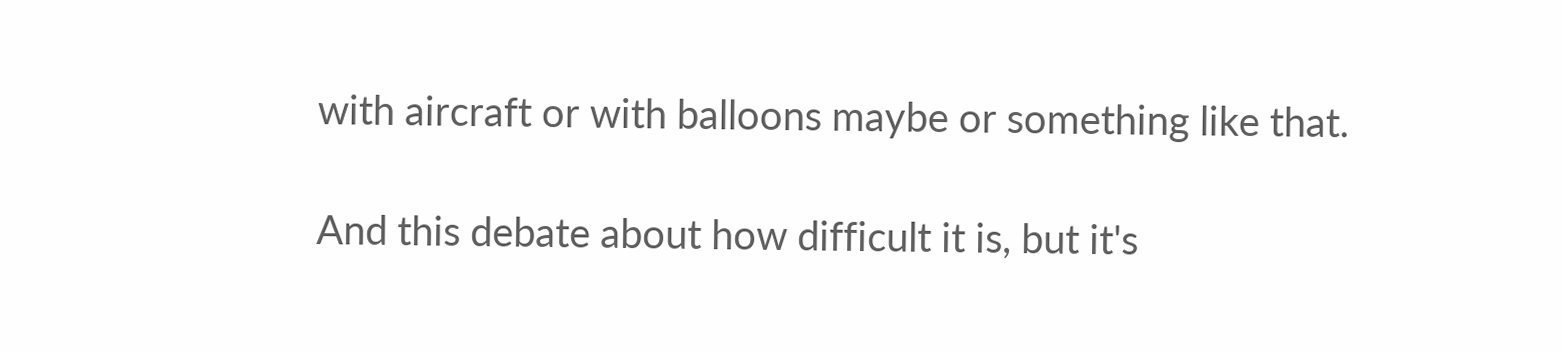with aircraft or with balloons maybe or something like that.

And this debate about how difficult it is, but it's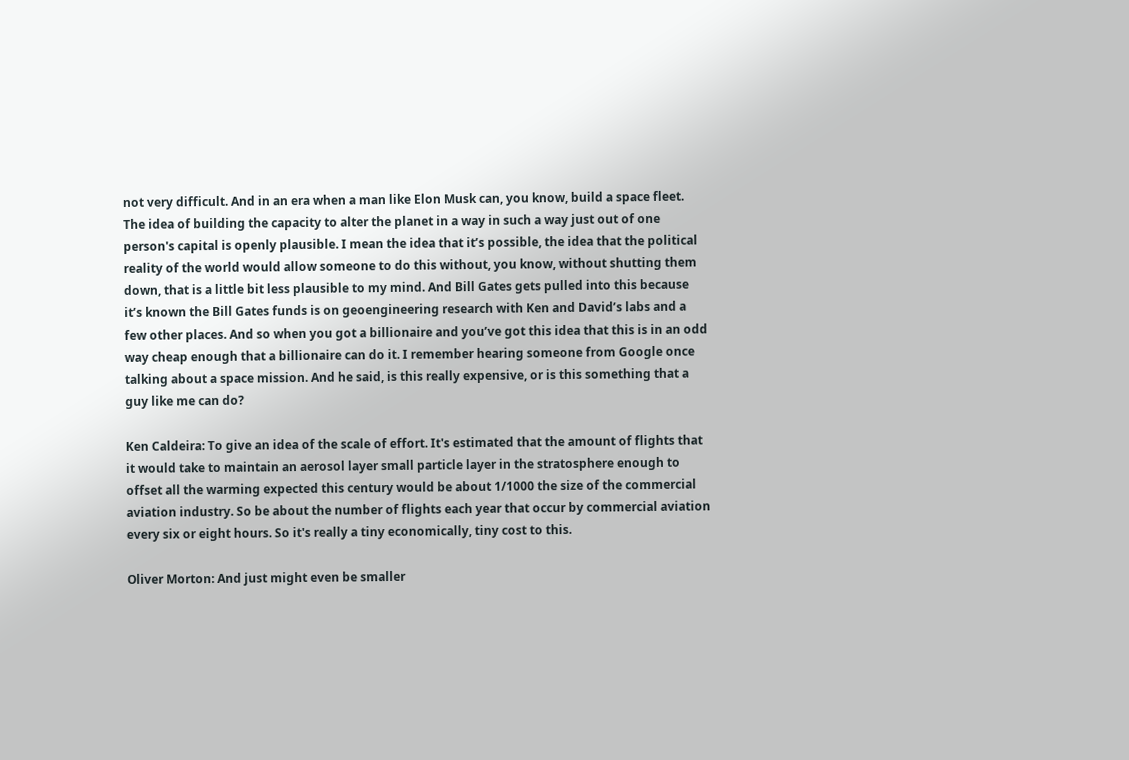not very difficult. And in an era when a man like Elon Musk can, you know, build a space fleet. The idea of building the capacity to alter the planet in a way in such a way just out of one person's capital is openly plausible. I mean the idea that it’s possible, the idea that the political reality of the world would allow someone to do this without, you know, without shutting them down, that is a little bit less plausible to my mind. And Bill Gates gets pulled into this because it’s known the Bill Gates funds is on geoengineering research with Ken and David’s labs and a few other places. And so when you got a billionaire and you’ve got this idea that this is in an odd way cheap enough that a billionaire can do it. I remember hearing someone from Google once talking about a space mission. And he said, is this really expensive, or is this something that a guy like me can do?

Ken Caldeira: To give an idea of the scale of effort. It's estimated that the amount of flights that it would take to maintain an aerosol layer small particle layer in the stratosphere enough to offset all the warming expected this century would be about 1/1000 the size of the commercial aviation industry. So be about the number of flights each year that occur by commercial aviation every six or eight hours. So it's really a tiny economically, tiny cost to this.

Oliver Morton: And just might even be smaller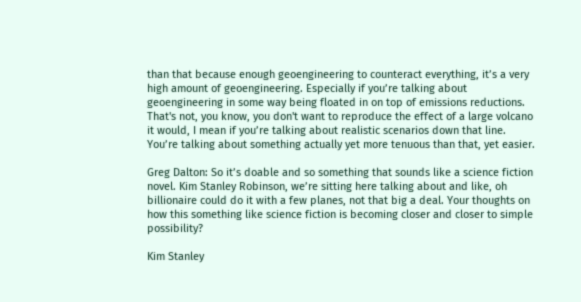than that because enough geoengineering to counteract everything, it’s a very high amount of geoengineering. Especially if you’re talking about geoengineering in some way being floated in on top of emissions reductions. That's not, you know, you don't want to reproduce the effect of a large volcano it would, I mean if you’re talking about realistic scenarios down that line. You’re talking about something actually yet more tenuous than that, yet easier.

Greg Dalton: So it’s doable and so something that sounds like a science fiction novel. Kim Stanley Robinson, we’re sitting here talking about and like, oh billionaire could do it with a few planes, not that big a deal. Your thoughts on how this something like science fiction is becoming closer and closer to simple possibility?

Kim Stanley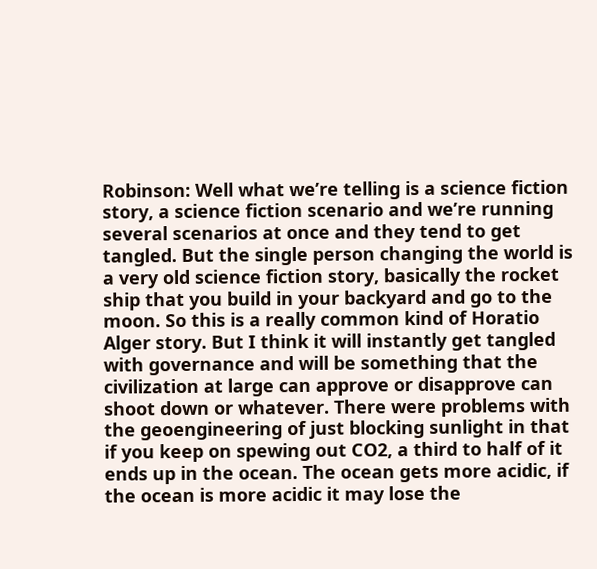Robinson: Well what we’re telling is a science fiction story, a science fiction scenario and we’re running several scenarios at once and they tend to get tangled. But the single person changing the world is a very old science fiction story, basically the rocket ship that you build in your backyard and go to the moon. So this is a really common kind of Horatio Alger story. But I think it will instantly get tangled with governance and will be something that the civilization at large can approve or disapprove can shoot down or whatever. There were problems with the geoengineering of just blocking sunlight in that if you keep on spewing out CO2, a third to half of it ends up in the ocean. The ocean gets more acidic, if the ocean is more acidic it may lose the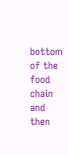bottom of the food chain and then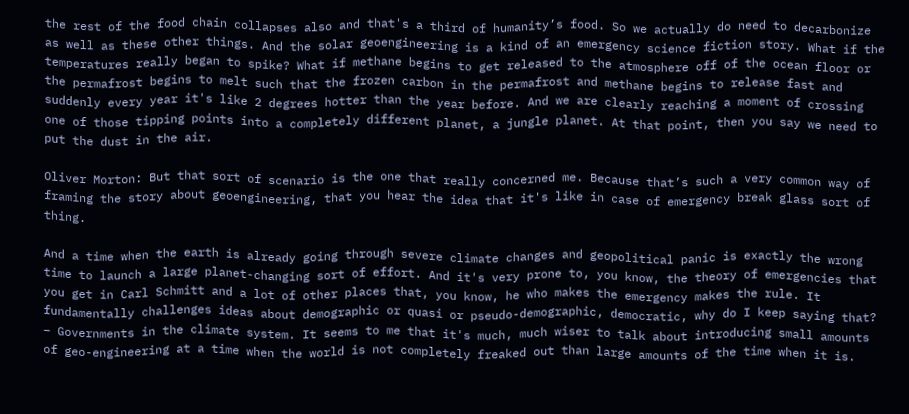the rest of the food chain collapses also and that's a third of humanity’s food. So we actually do need to decarbonize as well as these other things. And the solar geoengineering is a kind of an emergency science fiction story. What if the temperatures really began to spike? What if methane begins to get released to the atmosphere off of the ocean floor or the permafrost begins to melt such that the frozen carbon in the permafrost and methane begins to release fast and suddenly every year it's like 2 degrees hotter than the year before. And we are clearly reaching a moment of crossing one of those tipping points into a completely different planet, a jungle planet. At that point, then you say we need to put the dust in the air.

Oliver Morton: But that sort of scenario is the one that really concerned me. Because that’s such a very common way of framing the story about geoengineering, that you hear the idea that it's like in case of emergency break glass sort of thing.

And a time when the earth is already going through severe climate changes and geopolitical panic is exactly the wrong time to launch a large planet-changing sort of effort. And it's very prone to, you know, the theory of emergencies that you get in Carl Schmitt and a lot of other places that, you know, he who makes the emergency makes the rule. It fundamentally challenges ideas about demographic or quasi or pseudo-demographic, democratic, why do I keep saying that? – Governments in the climate system. It seems to me that it's much, much wiser to talk about introducing small amounts of geo-engineering at a time when the world is not completely freaked out than large amounts of the time when it is.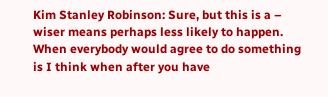Kim Stanley Robinson: Sure, but this is a – wiser means perhaps less likely to happen. When everybody would agree to do something is I think when after you have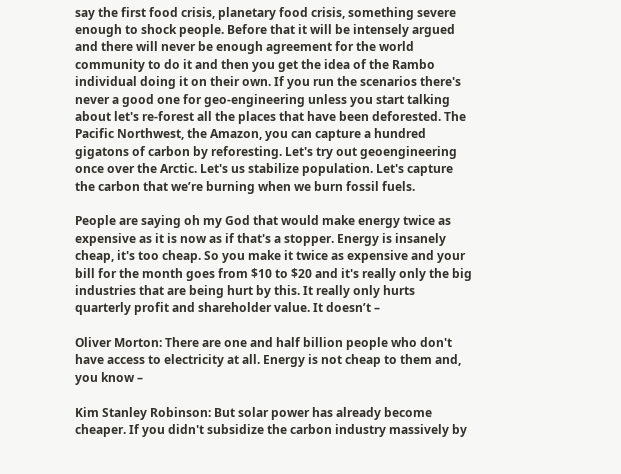say the first food crisis, planetary food crisis, something severe enough to shock people. Before that it will be intensely argued and there will never be enough agreement for the world community to do it and then you get the idea of the Rambo individual doing it on their own. If you run the scenarios there's never a good one for geo-engineering unless you start talking about let's re-forest all the places that have been deforested. The Pacific Northwest, the Amazon, you can capture a hundred gigatons of carbon by reforesting. Let's try out geoengineering once over the Arctic. Let's us stabilize population. Let's capture the carbon that we’re burning when we burn fossil fuels.

People are saying oh my God that would make energy twice as expensive as it is now as if that's a stopper. Energy is insanely cheap, it's too cheap. So you make it twice as expensive and your bill for the month goes from $10 to $20 and it's really only the big industries that are being hurt by this. It really only hurts quarterly profit and shareholder value. It doesn’t –

Oliver Morton: There are one and half billion people who don't have access to electricity at all. Energy is not cheap to them and, you know –

Kim Stanley Robinson: But solar power has already become cheaper. If you didn't subsidize the carbon industry massively by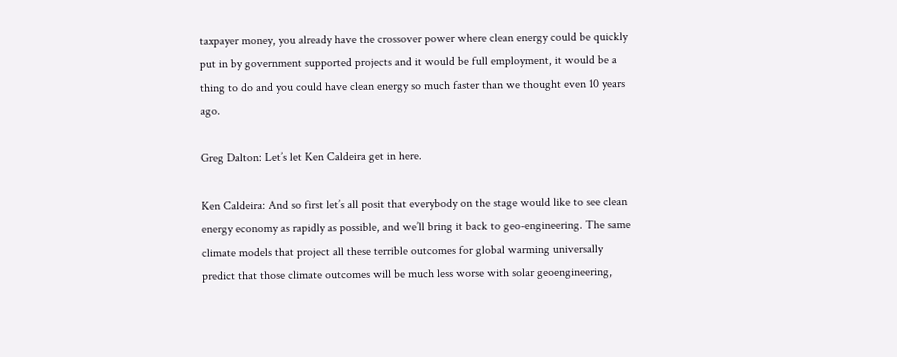taxpayer money, you already have the crossover power where clean energy could be quickly put in by government supported projects and it would be full employment, it would be a thing to do and you could have clean energy so much faster than we thought even 10 years ago.

Greg Dalton: Let’s let Ken Caldeira get in here.

Ken Caldeira: And so first let’s all posit that everybody on the stage would like to see clean energy economy as rapidly as possible, and we’ll bring it back to geo-engineering. The same climate models that project all these terrible outcomes for global warming universally predict that those climate outcomes will be much less worse with solar geoengineering,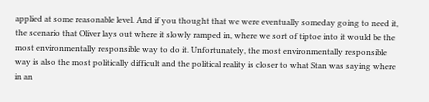applied at some reasonable level. And if you thought that we were eventually someday going to need it, the scenario that Oliver lays out where it slowly ramped in, where we sort of tiptoe into it would be the most environmentally responsible way to do it. Unfortunately, the most environmentally responsible way is also the most politically difficult and the political reality is closer to what Stan was saying where in an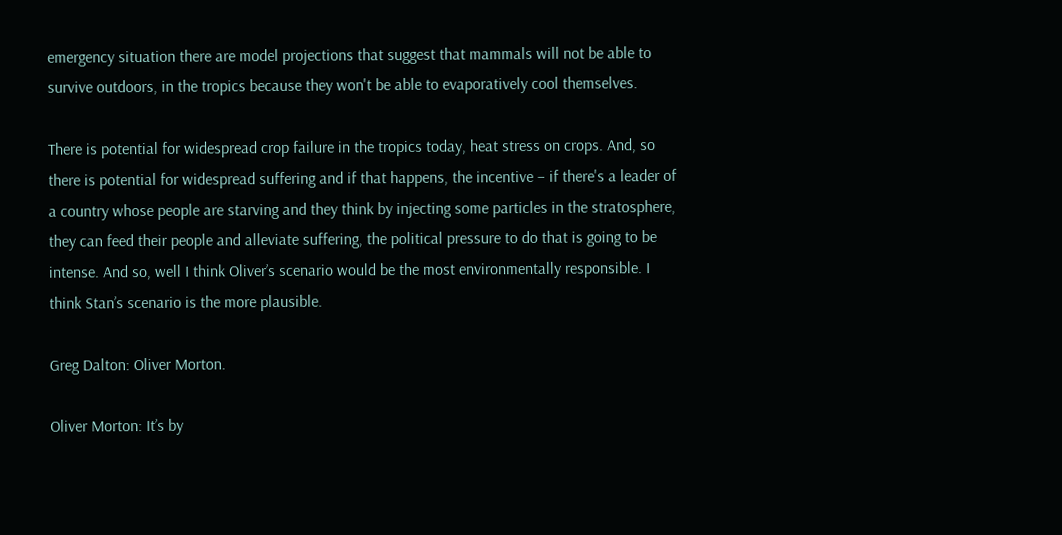emergency situation there are model projections that suggest that mammals will not be able to survive outdoors, in the tropics because they won't be able to evaporatively cool themselves.

There is potential for widespread crop failure in the tropics today, heat stress on crops. And, so there is potential for widespread suffering and if that happens, the incentive – if there's a leader of a country whose people are starving and they think by injecting some particles in the stratosphere, they can feed their people and alleviate suffering, the political pressure to do that is going to be intense. And so, well I think Oliver’s scenario would be the most environmentally responsible. I think Stan’s scenario is the more plausible.

Greg Dalton: Oliver Morton.

Oliver Morton: It’s by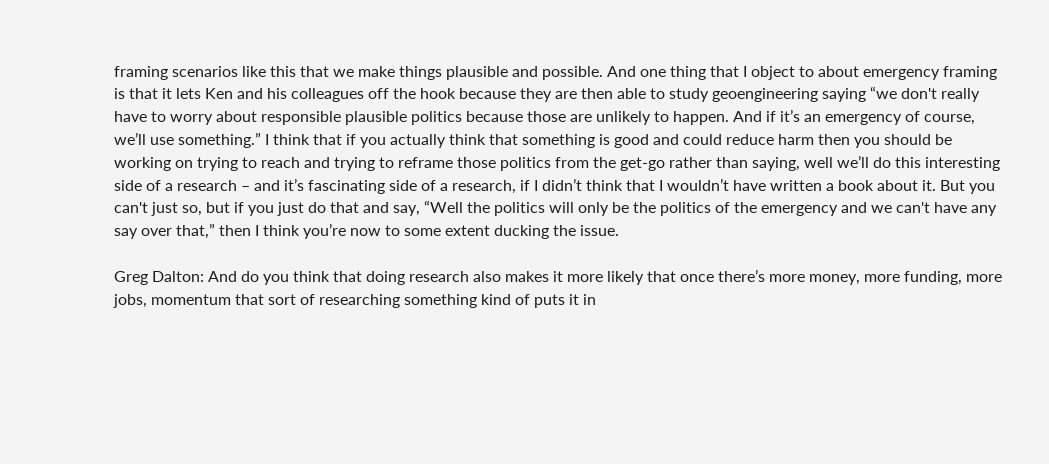framing scenarios like this that we make things plausible and possible. And one thing that I object to about emergency framing is that it lets Ken and his colleagues off the hook because they are then able to study geoengineering saying “we don't really have to worry about responsible plausible politics because those are unlikely to happen. And if it’s an emergency of course, we’ll use something.” I think that if you actually think that something is good and could reduce harm then you should be working on trying to reach and trying to reframe those politics from the get-go rather than saying, well we’ll do this interesting side of a research – and it’s fascinating side of a research, if I didn’t think that I wouldn’t have written a book about it. But you can't just so, but if you just do that and say, “Well the politics will only be the politics of the emergency and we can't have any say over that,” then I think you’re now to some extent ducking the issue.

Greg Dalton: And do you think that doing research also makes it more likely that once there’s more money, more funding, more jobs, momentum that sort of researching something kind of puts it in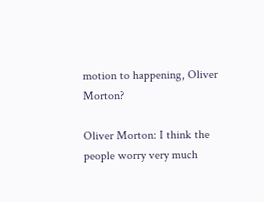motion to happening, Oliver Morton?

Oliver Morton: I think the people worry very much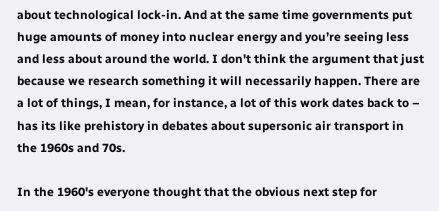about technological lock-in. And at the same time governments put huge amounts of money into nuclear energy and you’re seeing less and less about around the world. I don't think the argument that just because we research something it will necessarily happen. There are a lot of things, I mean, for instance, a lot of this work dates back to – has its like prehistory in debates about supersonic air transport in the 1960s and 70s.

In the 1960's everyone thought that the obvious next step for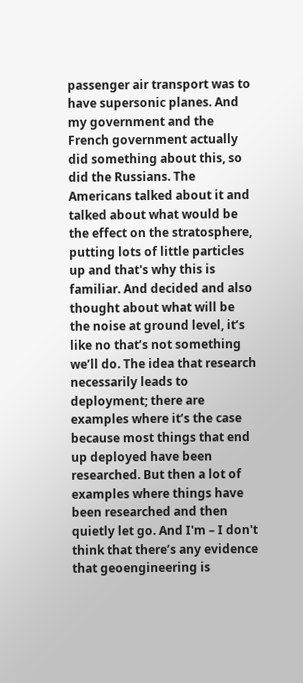passenger air transport was to have supersonic planes. And my government and the French government actually did something about this, so did the Russians. The Americans talked about it and talked about what would be the effect on the stratosphere, putting lots of little particles up and that's why this is familiar. And decided and also thought about what will be the noise at ground level, it’s like no that’s not something we’ll do. The idea that research necessarily leads to deployment; there are examples where it’s the case because most things that end up deployed have been researched. But then a lot of examples where things have been researched and then quietly let go. And I'm – I don't think that there’s any evidence that geoengineering is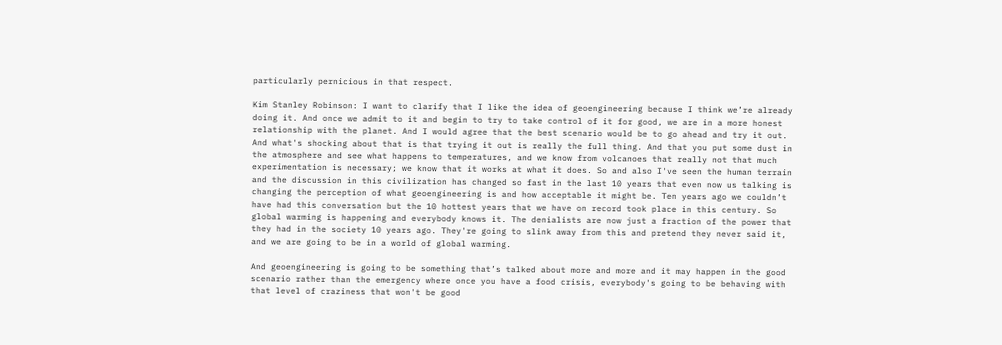particularly pernicious in that respect.

Kim Stanley Robinson: I want to clarify that I like the idea of geoengineering because I think we’re already doing it. And once we admit to it and begin to try to take control of it for good, we are in a more honest relationship with the planet. And I would agree that the best scenario would be to go ahead and try it out. And what's shocking about that is that trying it out is really the full thing. And that you put some dust in the atmosphere and see what happens to temperatures, and we know from volcanoes that really not that much experimentation is necessary; we know that it works at what it does. So and also I've seen the human terrain and the discussion in this civilization has changed so fast in the last 10 years that even now us talking is changing the perception of what geoengineering is and how acceptable it might be. Ten years ago we couldn’t have had this conversation but the 10 hottest years that we have on record took place in this century. So global warming is happening and everybody knows it. The denialists are now just a fraction of the power that they had in the society 10 years ago. They're going to slink away from this and pretend they never said it, and we are going to be in a world of global warming.

And geoengineering is going to be something that’s talked about more and more and it may happen in the good scenario rather than the emergency where once you have a food crisis, everybody's going to be behaving with that level of craziness that won't be good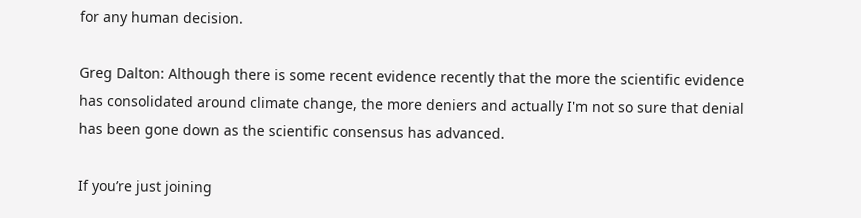for any human decision.

Greg Dalton: Although there is some recent evidence recently that the more the scientific evidence has consolidated around climate change, the more deniers and actually I'm not so sure that denial has been gone down as the scientific consensus has advanced.

If you’re just joining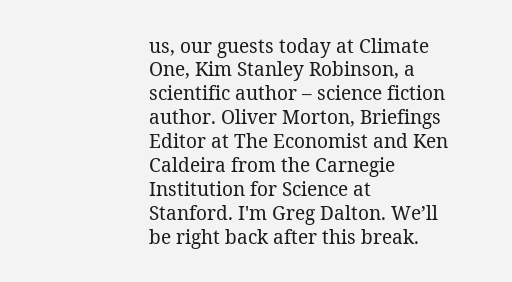us, our guests today at Climate One, Kim Stanley Robinson, a scientific author – science fiction author. Oliver Morton, Briefings Editor at The Economist and Ken Caldeira from the Carnegie Institution for Science at Stanford. I'm Greg Dalton. We’ll be right back after this break.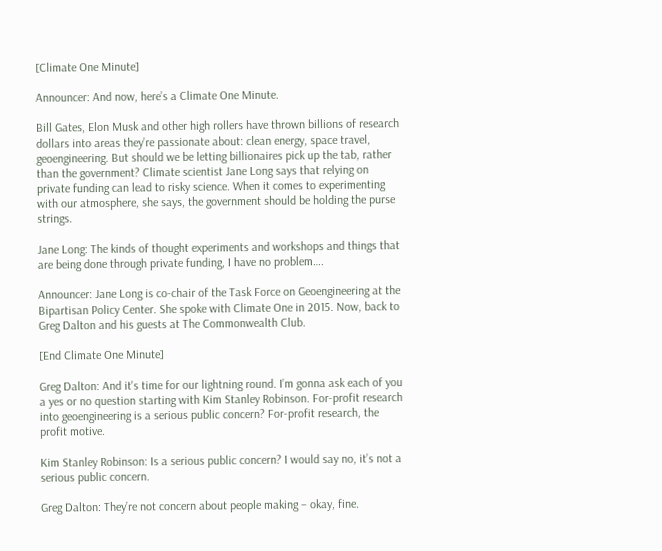[Climate One Minute]

Announcer: And now, here’s a Climate One Minute.

Bill Gates, Elon Musk and other high rollers have thrown billions of research dollars into areas they’re passionate about: clean energy, space travel, geoengineering. But should we be letting billionaires pick up the tab, rather than the government? Climate scientist Jane Long says that relying on private funding can lead to risky science. When it comes to experimenting with our atmosphere, she says, the government should be holding the purse strings.

Jane Long: The kinds of thought experiments and workshops and things that are being done through private funding, I have no problem….

Announcer: Jane Long is co-chair of the Task Force on Geoengineering at the Bipartisan Policy Center. She spoke with Climate One in 2015. Now, back to Greg Dalton and his guests at The Commonwealth Club.

[End Climate One Minute]

Greg Dalton: And it's time for our lightning round. I’m gonna ask each of you a yes or no question starting with Kim Stanley Robinson. For-profit research into geoengineering is a serious public concern? For-profit research, the profit motive.

Kim Stanley Robinson: Is a serious public concern? I would say no, it’s not a serious public concern.

Greg Dalton: They’re not concern about people making – okay, fine.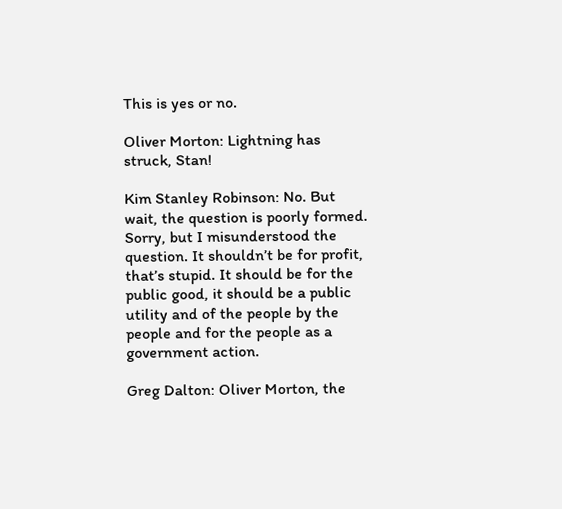This is yes or no.

Oliver Morton: Lightning has struck, Stan!

Kim Stanley Robinson: No. But wait, the question is poorly formed. Sorry, but I misunderstood the question. It shouldn’t be for profit, that’s stupid. It should be for the public good, it should be a public utility and of the people by the people and for the people as a government action.

Greg Dalton: Oliver Morton, the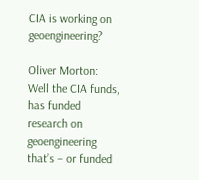CIA is working on geoengineering?

Oliver Morton: Well the CIA funds, has funded research on geoengineering that’s – or funded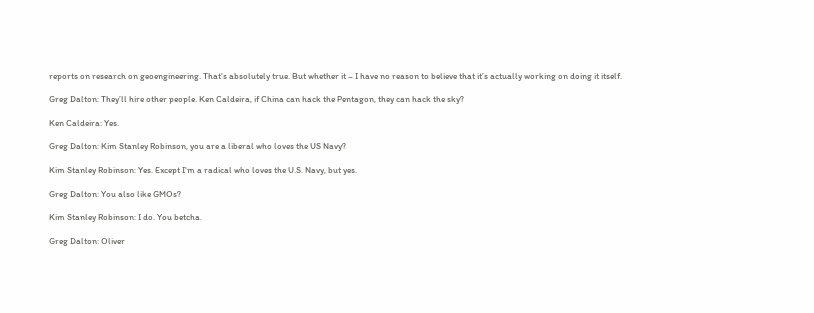reports on research on geoengineering. That’s absolutely true. But whether it – I have no reason to believe that it’s actually working on doing it itself.

Greg Dalton: They’ll hire other people. Ken Caldeira, if China can hack the Pentagon, they can hack the sky?

Ken Caldeira: Yes.

Greg Dalton: Kim Stanley Robinson, you are a liberal who loves the US Navy?

Kim Stanley Robinson: Yes. Except I'm a radical who loves the U.S. Navy, but yes.

Greg Dalton: You also like GMOs?

Kim Stanley Robinson: I do. You betcha.

Greg Dalton: Oliver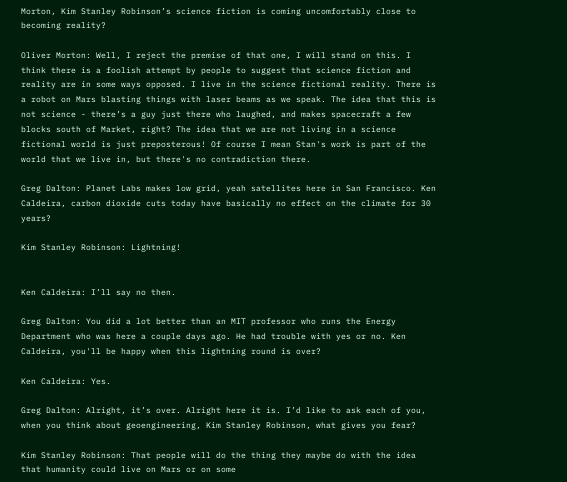Morton, Kim Stanley Robinson’s science fiction is coming uncomfortably close to becoming reality?

Oliver Morton: Well, I reject the premise of that one, I will stand on this. I think there is a foolish attempt by people to suggest that science fiction and reality are in some ways opposed. I live in the science fictional reality. There is a robot on Mars blasting things with laser beams as we speak. The idea that this is not science - there’s a guy just there who laughed, and makes spacecraft a few blocks south of Market, right? The idea that we are not living in a science fictional world is just preposterous! Of course I mean Stan's work is part of the world that we live in, but there's no contradiction there.

Greg Dalton: Planet Labs makes low grid, yeah satellites here in San Francisco. Ken Caldeira, carbon dioxide cuts today have basically no effect on the climate for 30 years?

Kim Stanley Robinson: Lightning!


Ken Caldeira: I’ll say no then.

Greg Dalton: You did a lot better than an MIT professor who runs the Energy Department who was here a couple days ago. He had trouble with yes or no. Ken Caldeira, you'll be happy when this lightning round is over?

Ken Caldeira: Yes.

Greg Dalton: Alright, it’s over. Alright here it is. I’d like to ask each of you, when you think about geoengineering, Kim Stanley Robinson, what gives you fear?

Kim Stanley Robinson: That people will do the thing they maybe do with the idea that humanity could live on Mars or on some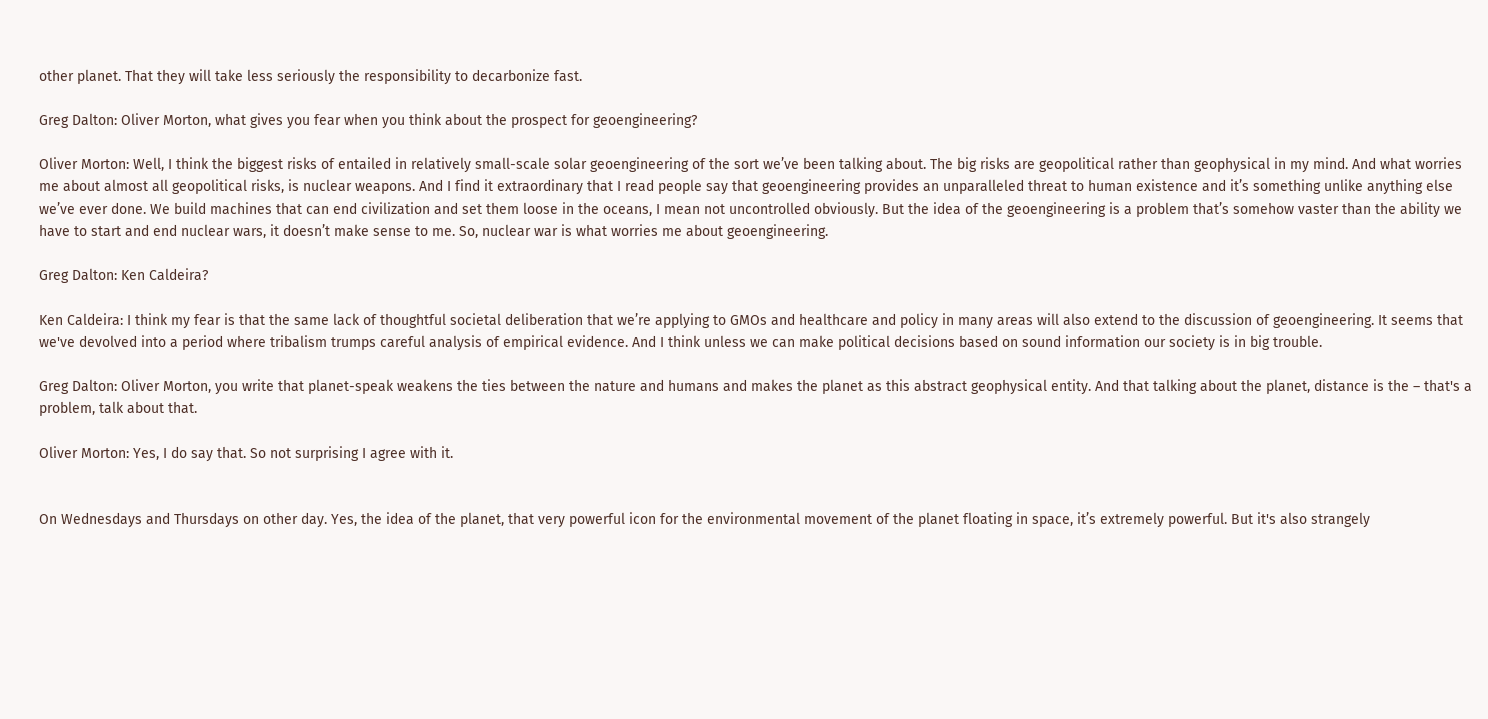other planet. That they will take less seriously the responsibility to decarbonize fast.

Greg Dalton: Oliver Morton, what gives you fear when you think about the prospect for geoengineering?

Oliver Morton: Well, I think the biggest risks of entailed in relatively small-scale solar geoengineering of the sort we’ve been talking about. The big risks are geopolitical rather than geophysical in my mind. And what worries me about almost all geopolitical risks, is nuclear weapons. And I find it extraordinary that I read people say that geoengineering provides an unparalleled threat to human existence and it’s something unlike anything else we’ve ever done. We build machines that can end civilization and set them loose in the oceans, I mean not uncontrolled obviously. But the idea of the geoengineering is a problem that’s somehow vaster than the ability we have to start and end nuclear wars, it doesn’t make sense to me. So, nuclear war is what worries me about geoengineering.

Greg Dalton: Ken Caldeira?

Ken Caldeira: I think my fear is that the same lack of thoughtful societal deliberation that we’re applying to GMOs and healthcare and policy in many areas will also extend to the discussion of geoengineering. It seems that we've devolved into a period where tribalism trumps careful analysis of empirical evidence. And I think unless we can make political decisions based on sound information our society is in big trouble.

Greg Dalton: Oliver Morton, you write that planet-speak weakens the ties between the nature and humans and makes the planet as this abstract geophysical entity. And that talking about the planet, distance is the – that's a problem, talk about that.

Oliver Morton: Yes, I do say that. So not surprising I agree with it.


On Wednesdays and Thursdays on other day. Yes, the idea of the planet, that very powerful icon for the environmental movement of the planet floating in space, it’s extremely powerful. But it's also strangely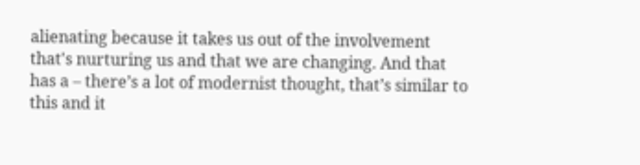alienating because it takes us out of the involvement that's nurturing us and that we are changing. And that has a – there’s a lot of modernist thought, that’s similar to this and it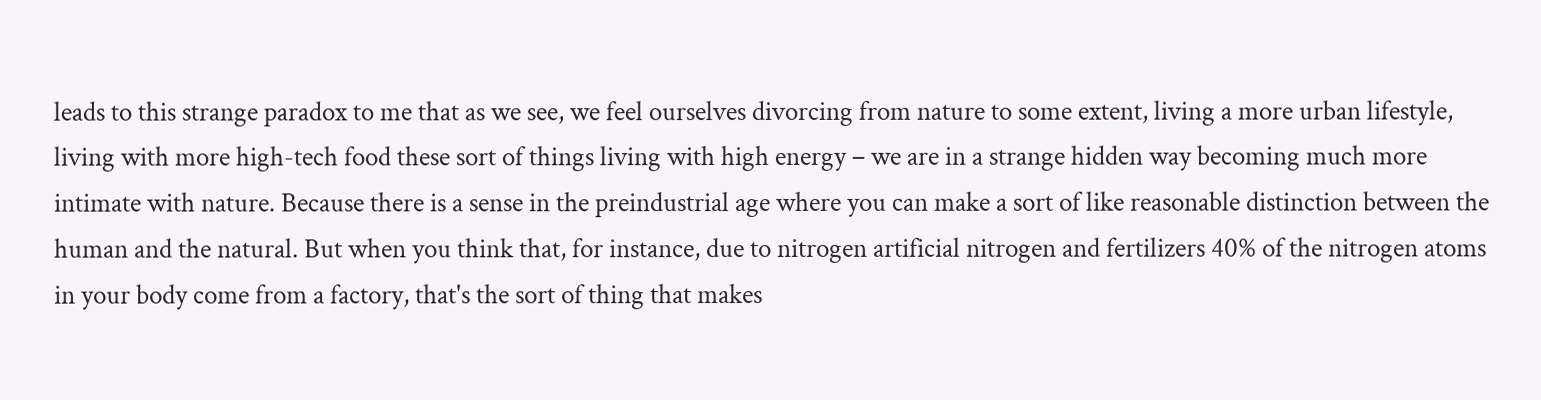leads to this strange paradox to me that as we see, we feel ourselves divorcing from nature to some extent, living a more urban lifestyle, living with more high-tech food these sort of things living with high energy – we are in a strange hidden way becoming much more intimate with nature. Because there is a sense in the preindustrial age where you can make a sort of like reasonable distinction between the human and the natural. But when you think that, for instance, due to nitrogen artificial nitrogen and fertilizers 40% of the nitrogen atoms in your body come from a factory, that's the sort of thing that makes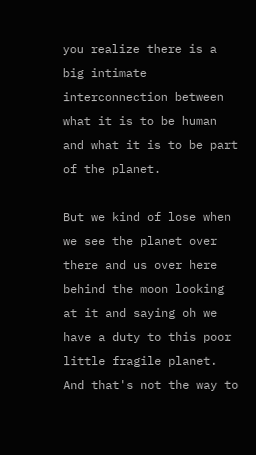you realize there is a big intimate interconnection between what it is to be human and what it is to be part of the planet.

But we kind of lose when we see the planet over there and us over here behind the moon looking at it and saying oh we have a duty to this poor little fragile planet. And that's not the way to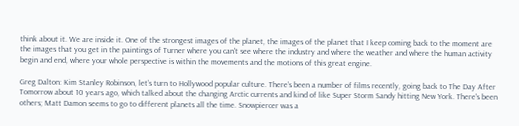think about it. We are inside it. One of the strongest images of the planet, the images of the planet that I keep coming back to the moment are the images that you get in the paintings of Turner where you can't see where the industry and where the weather and where the human activity begin and end, where your whole perspective is within the movements and the motions of this great engine.

Greg Dalton: Kim Stanley Robinson, let’s turn to Hollywood popular culture. There’s been a number of films recently, going back to The Day After Tomorrow about 10 years ago, which talked about the changing Arctic currents and kind of like Super Storm Sandy hitting New York. There's been others; Matt Damon seems to go to different planets all the time. Snowpiercer was a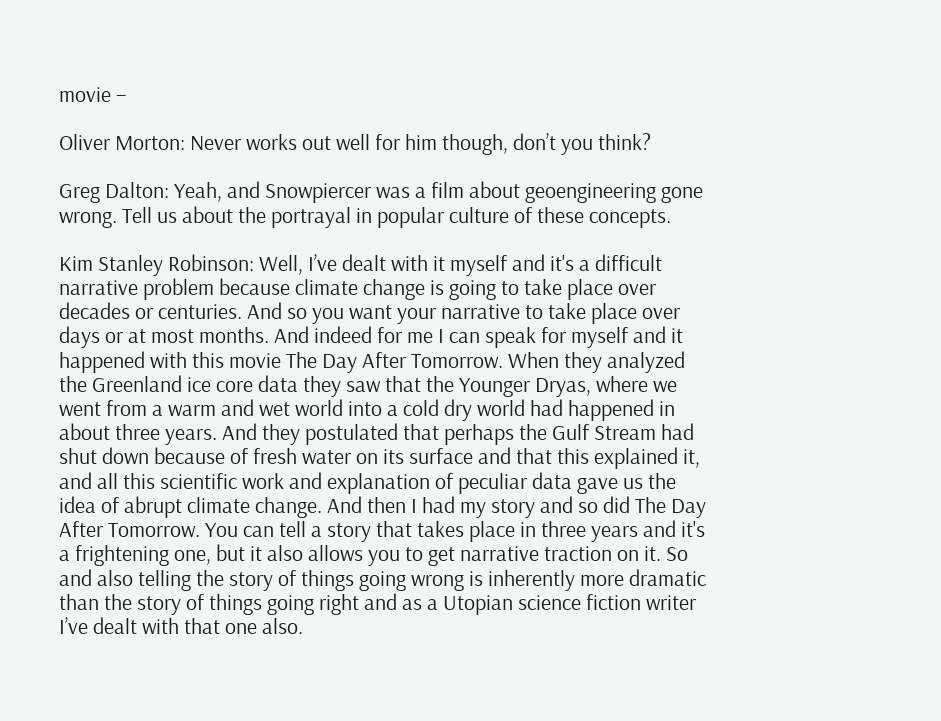movie –

Oliver Morton: Never works out well for him though, don’t you think?

Greg Dalton: Yeah, and Snowpiercer was a film about geoengineering gone wrong. Tell us about the portrayal in popular culture of these concepts.

Kim Stanley Robinson: Well, I’ve dealt with it myself and it's a difficult narrative problem because climate change is going to take place over decades or centuries. And so you want your narrative to take place over days or at most months. And indeed for me I can speak for myself and it happened with this movie The Day After Tomorrow. When they analyzed the Greenland ice core data they saw that the Younger Dryas, where we went from a warm and wet world into a cold dry world had happened in about three years. And they postulated that perhaps the Gulf Stream had shut down because of fresh water on its surface and that this explained it, and all this scientific work and explanation of peculiar data gave us the idea of abrupt climate change. And then I had my story and so did The Day After Tomorrow. You can tell a story that takes place in three years and it's a frightening one, but it also allows you to get narrative traction on it. So and also telling the story of things going wrong is inherently more dramatic than the story of things going right and as a Utopian science fiction writer I’ve dealt with that one also.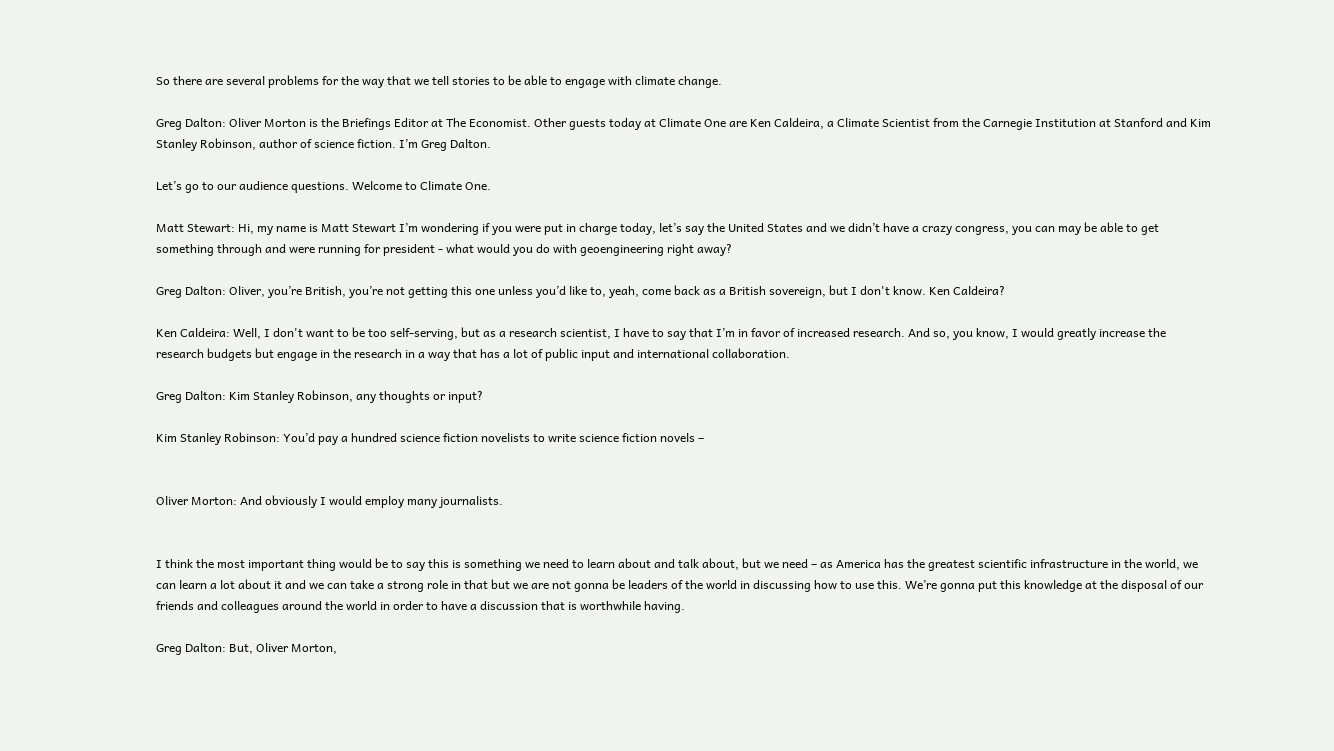So there are several problems for the way that we tell stories to be able to engage with climate change.

Greg Dalton: Oliver Morton is the Briefings Editor at The Economist. Other guests today at Climate One are Ken Caldeira, a Climate Scientist from the Carnegie Institution at Stanford and Kim Stanley Robinson, author of science fiction. I’m Greg Dalton.

Let’s go to our audience questions. Welcome to Climate One.

Matt Stewart: Hi, my name is Matt Stewart I’m wondering if you were put in charge today, let’s say the United States and we didn’t have a crazy congress, you can may be able to get something through and were running for president - what would you do with geoengineering right away?

Greg Dalton: Oliver, you’re British, you’re not getting this one unless you’d like to, yeah, come back as a British sovereign, but I don't know. Ken Caldeira?

Ken Caldeira: Well, I don't want to be too self-serving, but as a research scientist, I have to say that I’m in favor of increased research. And so, you know, I would greatly increase the research budgets but engage in the research in a way that has a lot of public input and international collaboration.

Greg Dalton: Kim Stanley Robinson, any thoughts or input?

Kim Stanley Robinson: You’d pay a hundred science fiction novelists to write science fiction novels –


Oliver Morton: And obviously I would employ many journalists.


I think the most important thing would be to say this is something we need to learn about and talk about, but we need – as America has the greatest scientific infrastructure in the world, we can learn a lot about it and we can take a strong role in that but we are not gonna be leaders of the world in discussing how to use this. We’re gonna put this knowledge at the disposal of our friends and colleagues around the world in order to have a discussion that is worthwhile having.

Greg Dalton: But, Oliver Morton,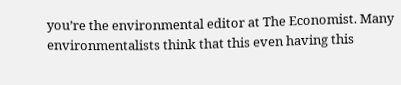you’re the environmental editor at The Economist. Many environmentalists think that this even having this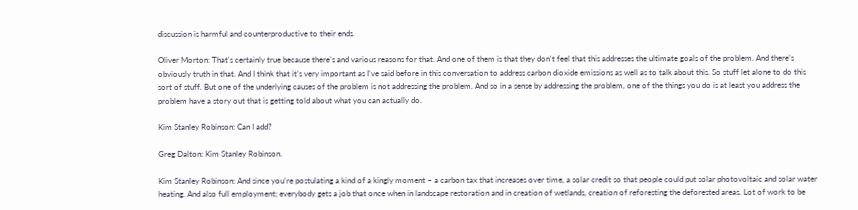discussion is harmful and counterproductive to their ends.

Oliver Morton: That's certainly true because there’s and various reasons for that. And one of them is that they don't feel that this addresses the ultimate goals of the problem. And there’s obviously truth in that. And I think that it’s very important as I’ve said before in this conversation to address carbon dioxide emissions as well as to talk about this. So stuff let alone to do this sort of stuff. But one of the underlying causes of the problem is not addressing the problem. And so in a sense by addressing the problem, one of the things you do is at least you address the problem have a story out that is getting told about what you can actually do.

Kim Stanley Robinson: Can I add?

Greg Dalton: Kim Stanley Robinson.

Kim Stanley Robinson: And since you’re postulating a kind of a kingly moment – a carbon tax that increases over time, a solar credit so that people could put solar photovoltaic and solar water heating. And also full employment; everybody gets a job that once when in landscape restoration and in creation of wetlands, creation of reforesting the deforested areas. Lot of work to be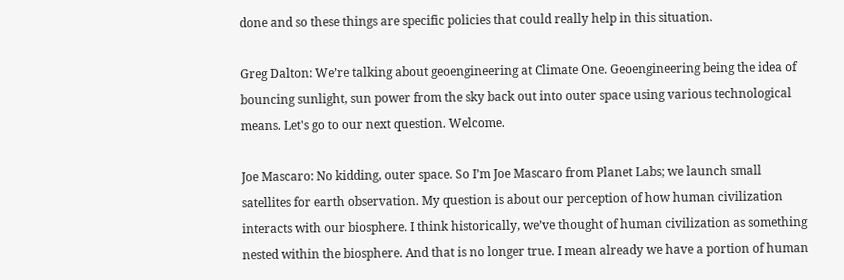done and so these things are specific policies that could really help in this situation.

Greg Dalton: We’re talking about geoengineering at Climate One. Geoengineering being the idea of bouncing sunlight, sun power from the sky back out into outer space using various technological means. Let's go to our next question. Welcome.

Joe Mascaro: No kidding, outer space. So I’m Joe Mascaro from Planet Labs; we launch small satellites for earth observation. My question is about our perception of how human civilization interacts with our biosphere. I think historically, we’ve thought of human civilization as something nested within the biosphere. And that is no longer true. I mean already we have a portion of human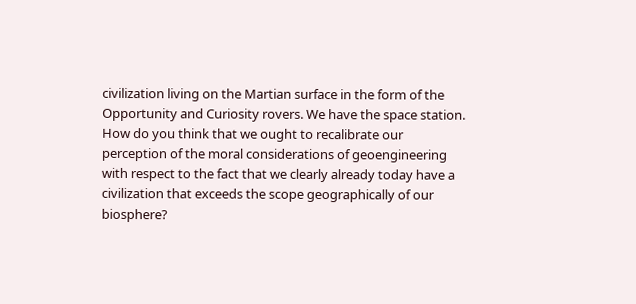civilization living on the Martian surface in the form of the Opportunity and Curiosity rovers. We have the space station. How do you think that we ought to recalibrate our perception of the moral considerations of geoengineering with respect to the fact that we clearly already today have a civilization that exceeds the scope geographically of our biosphere?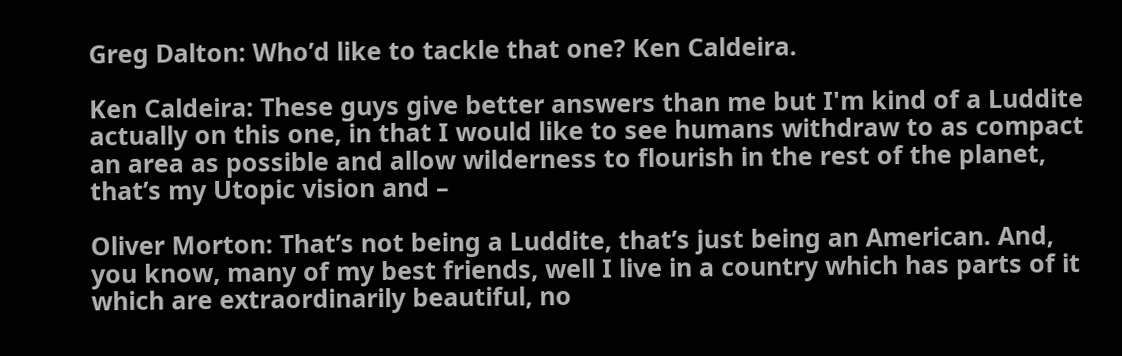Greg Dalton: Who’d like to tackle that one? Ken Caldeira.

Ken Caldeira: These guys give better answers than me but I'm kind of a Luddite actually on this one, in that I would like to see humans withdraw to as compact an area as possible and allow wilderness to flourish in the rest of the planet, that’s my Utopic vision and –

Oliver Morton: That’s not being a Luddite, that’s just being an American. And, you know, many of my best friends, well I live in a country which has parts of it which are extraordinarily beautiful, no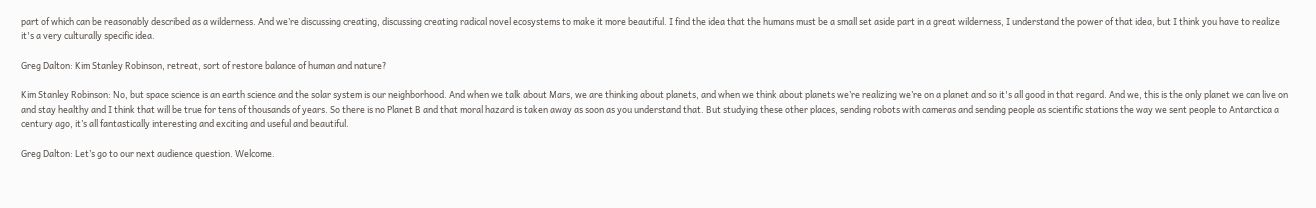part of which can be reasonably described as a wilderness. And we’re discussing creating, discussing creating radical novel ecosystems to make it more beautiful. I find the idea that the humans must be a small set aside part in a great wilderness, I understand the power of that idea, but I think you have to realize it's a very culturally specific idea.

Greg Dalton: Kim Stanley Robinson, retreat, sort of restore balance of human and nature?

Kim Stanley Robinson: No, but space science is an earth science and the solar system is our neighborhood. And when we talk about Mars, we are thinking about planets, and when we think about planets we’re realizing we’re on a planet and so it's all good in that regard. And we, this is the only planet we can live on and stay healthy and I think that will be true for tens of thousands of years. So there is no Planet B and that moral hazard is taken away as soon as you understand that. But studying these other places, sending robots with cameras and sending people as scientific stations the way we sent people to Antarctica a century ago, it’s all fantastically interesting and exciting and useful and beautiful.

Greg Dalton: Let’s go to our next audience question. Welcome.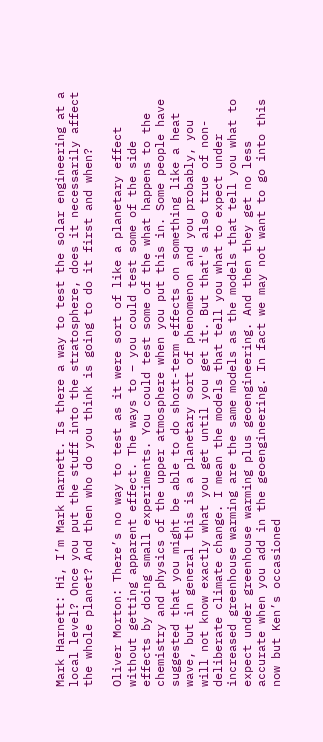Mark Harnett: Hi, I’m Mark Harnett. Is there a way to test the solar engineering at a local level? Once you put the stuff into the stratosphere, does it necessarily affect the whole planet? And then who do you think is going to do it first and when?

Oliver Morton: There’s no way to test as it were sort of like a planetary effect without getting apparent effect. The ways to – you could test some of the side effects by doing small experiments. You could test some of the what happens to the chemistry and physics of the upper atmosphere when you put this in. Some people have suggested that you might be able to do short-term effects on something like a heat wave, but in general this is a planetary sort of phenomenon and you probably, you will not know exactly what you get until you get it. But that's also true of non-deliberate climate change. I mean the models that tell you what to expect under increased greenhouse warming are the same models as the models that tell you what to expect under greenhouse warming plus geoengineering. And then they get no less accurate when you add in the geoengineering. In fact we may not want to go into this now but Ken’s occasioned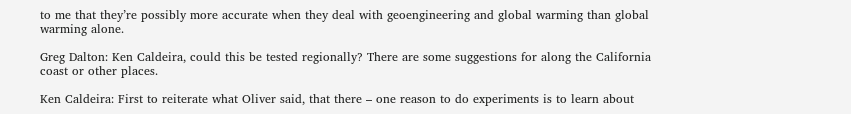to me that they’re possibly more accurate when they deal with geoengineering and global warming than global warming alone.

Greg Dalton: Ken Caldeira, could this be tested regionally? There are some suggestions for along the California coast or other places.

Ken Caldeira: First to reiterate what Oliver said, that there – one reason to do experiments is to learn about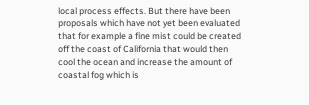local process effects. But there have been proposals which have not yet been evaluated that for example a fine mist could be created off the coast of California that would then cool the ocean and increase the amount of coastal fog which is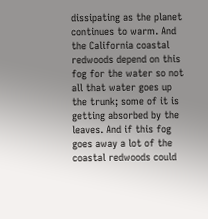dissipating as the planet continues to warm. And the California coastal redwoods depend on this fog for the water so not all that water goes up the trunk; some of it is getting absorbed by the leaves. And if this fog goes away a lot of the coastal redwoods could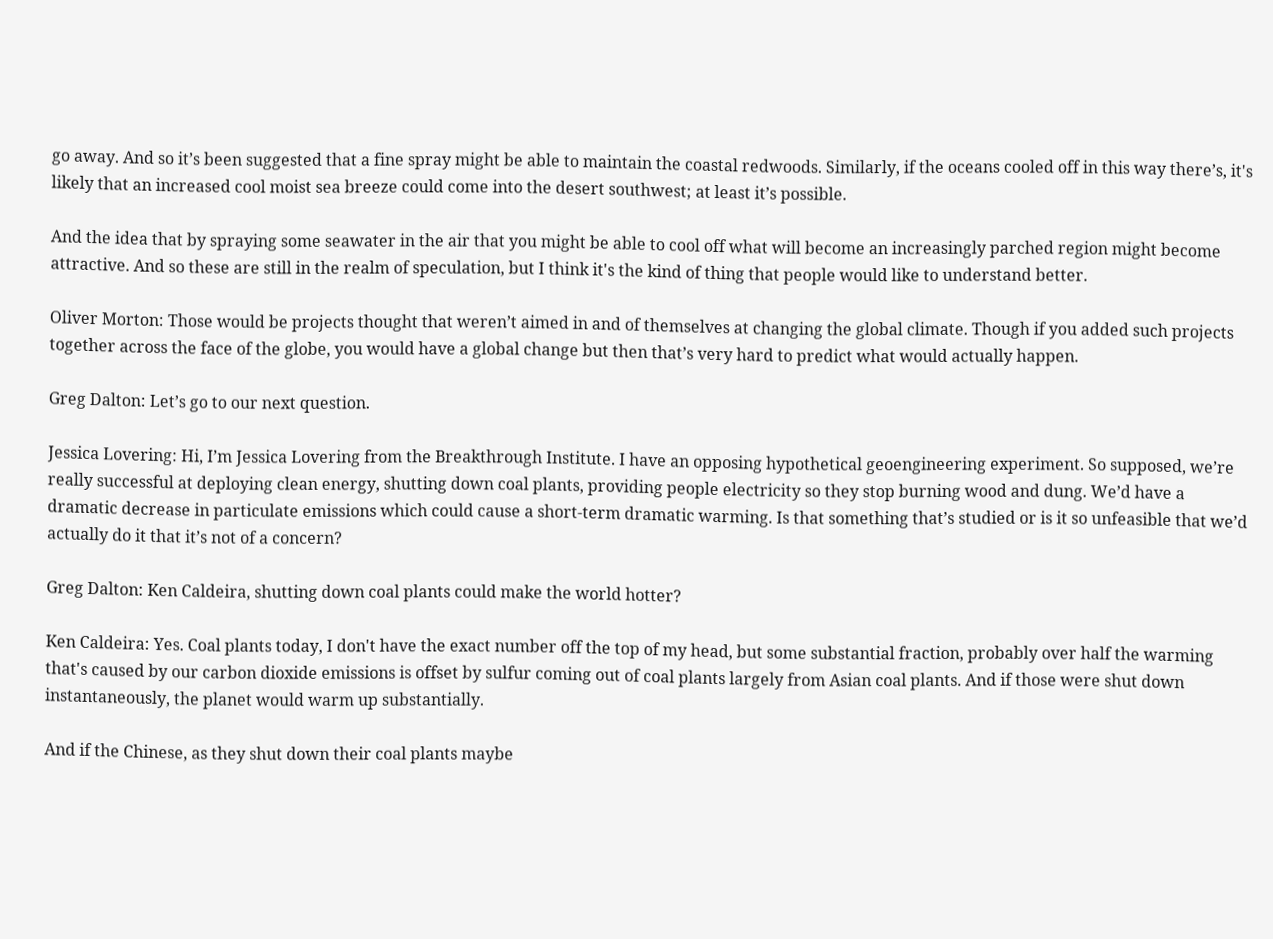go away. And so it’s been suggested that a fine spray might be able to maintain the coastal redwoods. Similarly, if the oceans cooled off in this way there’s, it's likely that an increased cool moist sea breeze could come into the desert southwest; at least it’s possible.

And the idea that by spraying some seawater in the air that you might be able to cool off what will become an increasingly parched region might become attractive. And so these are still in the realm of speculation, but I think it's the kind of thing that people would like to understand better.

Oliver Morton: Those would be projects thought that weren’t aimed in and of themselves at changing the global climate. Though if you added such projects together across the face of the globe, you would have a global change but then that’s very hard to predict what would actually happen.

Greg Dalton: Let’s go to our next question.

Jessica Lovering: Hi, I’m Jessica Lovering from the Breakthrough Institute. I have an opposing hypothetical geoengineering experiment. So supposed, we’re really successful at deploying clean energy, shutting down coal plants, providing people electricity so they stop burning wood and dung. We’d have a dramatic decrease in particulate emissions which could cause a short-term dramatic warming. Is that something that’s studied or is it so unfeasible that we’d actually do it that it’s not of a concern?

Greg Dalton: Ken Caldeira, shutting down coal plants could make the world hotter?

Ken Caldeira: Yes. Coal plants today, I don't have the exact number off the top of my head, but some substantial fraction, probably over half the warming that's caused by our carbon dioxide emissions is offset by sulfur coming out of coal plants largely from Asian coal plants. And if those were shut down instantaneously, the planet would warm up substantially.

And if the Chinese, as they shut down their coal plants maybe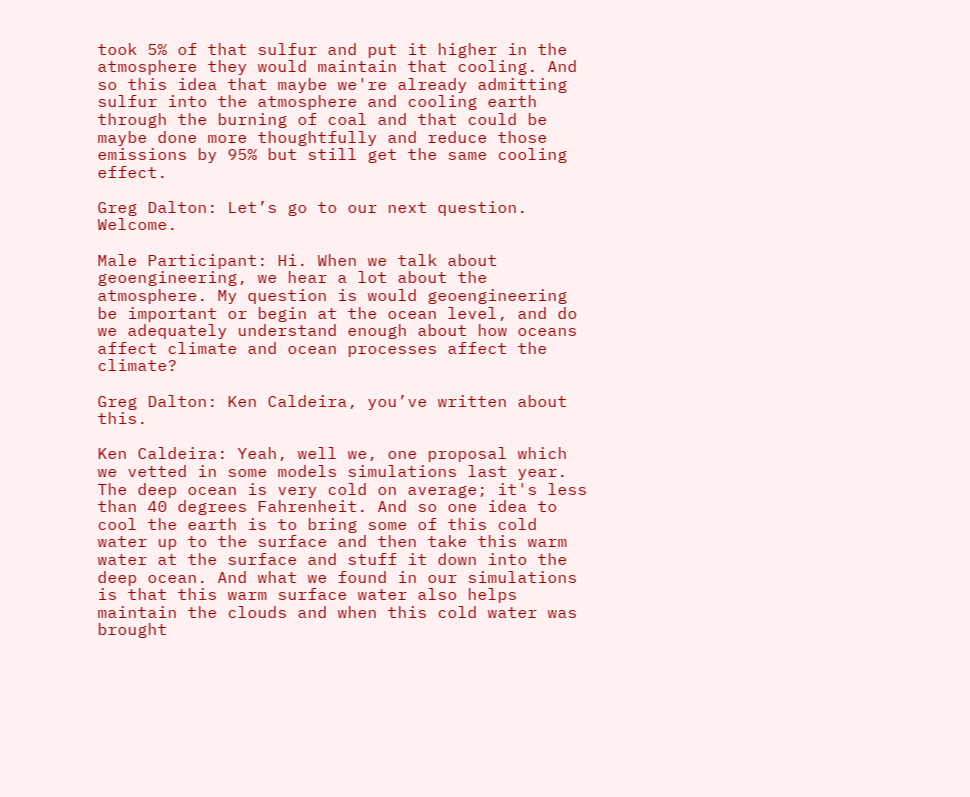took 5% of that sulfur and put it higher in the atmosphere they would maintain that cooling. And so this idea that maybe we're already admitting sulfur into the atmosphere and cooling earth through the burning of coal and that could be maybe done more thoughtfully and reduce those emissions by 95% but still get the same cooling effect.

Greg Dalton: Let’s go to our next question. Welcome.

Male Participant: Hi. When we talk about geoengineering, we hear a lot about the atmosphere. My question is would geoengineering be important or begin at the ocean level, and do we adequately understand enough about how oceans affect climate and ocean processes affect the climate?

Greg Dalton: Ken Caldeira, you’ve written about this.

Ken Caldeira: Yeah, well we, one proposal which we vetted in some models simulations last year. The deep ocean is very cold on average; it's less than 40 degrees Fahrenheit. And so one idea to cool the earth is to bring some of this cold water up to the surface and then take this warm water at the surface and stuff it down into the deep ocean. And what we found in our simulations is that this warm surface water also helps maintain the clouds and when this cold water was brought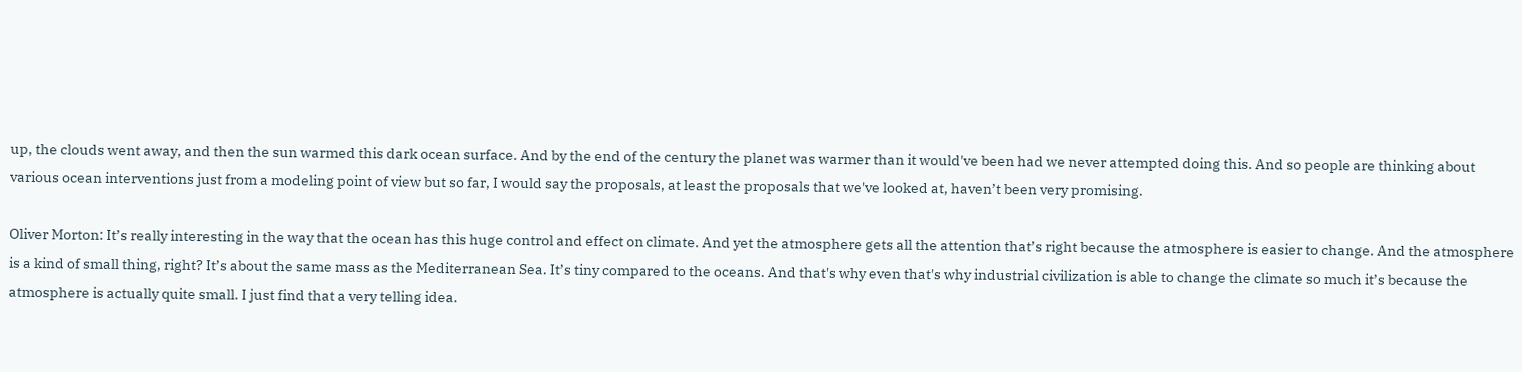up, the clouds went away, and then the sun warmed this dark ocean surface. And by the end of the century the planet was warmer than it would've been had we never attempted doing this. And so people are thinking about various ocean interventions just from a modeling point of view but so far, I would say the proposals, at least the proposals that we've looked at, haven’t been very promising.

Oliver Morton: It’s really interesting in the way that the ocean has this huge control and effect on climate. And yet the atmosphere gets all the attention that’s right because the atmosphere is easier to change. And the atmosphere is a kind of small thing, right? It’s about the same mass as the Mediterranean Sea. It’s tiny compared to the oceans. And that's why even that's why industrial civilization is able to change the climate so much it’s because the atmosphere is actually quite small. I just find that a very telling idea.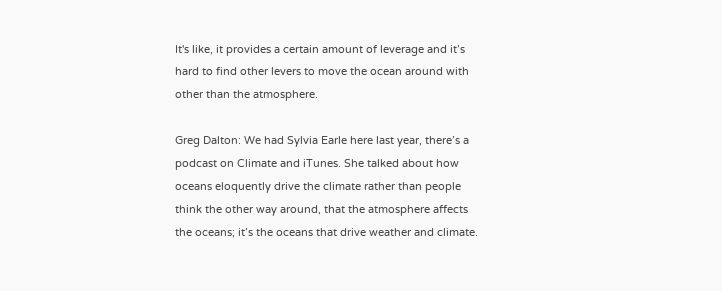It's like, it provides a certain amount of leverage and it’s hard to find other levers to move the ocean around with other than the atmosphere.

Greg Dalton: We had Sylvia Earle here last year, there’s a podcast on Climate and iTunes. She talked about how oceans eloquently drive the climate rather than people think the other way around, that the atmosphere affects the oceans; it’s the oceans that drive weather and climate.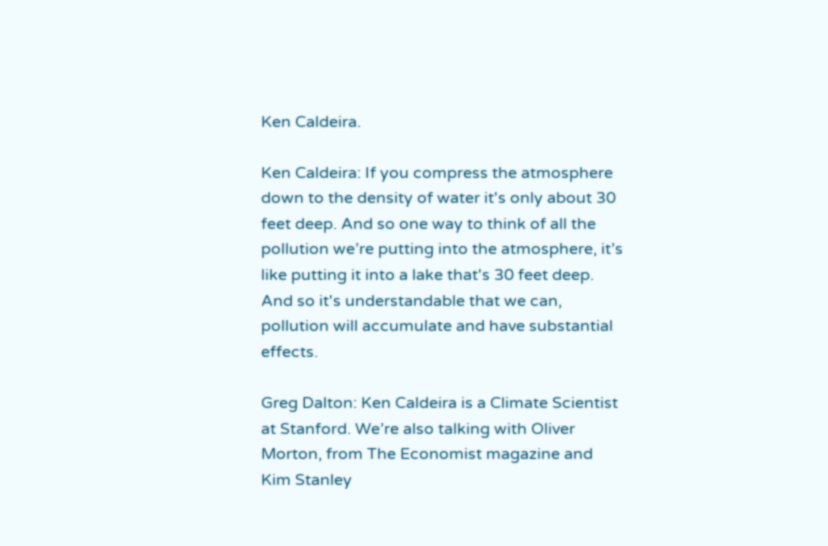Ken Caldeira.

Ken Caldeira: If you compress the atmosphere down to the density of water it's only about 30 feet deep. And so one way to think of all the pollution we’re putting into the atmosphere, it’s like putting it into a lake that's 30 feet deep. And so it's understandable that we can, pollution will accumulate and have substantial effects.

Greg Dalton: Ken Caldeira is a Climate Scientist at Stanford. We’re also talking with Oliver Morton, from The Economist magazine and Kim Stanley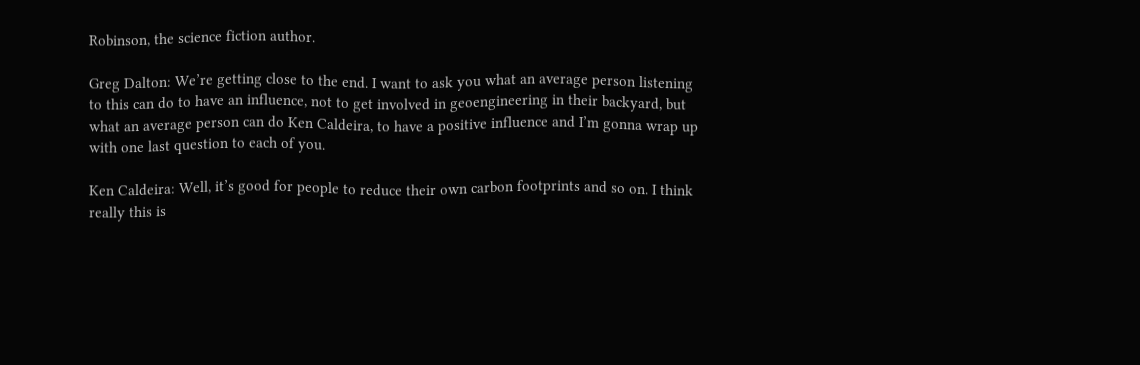Robinson, the science fiction author.

Greg Dalton: We’re getting close to the end. I want to ask you what an average person listening to this can do to have an influence, not to get involved in geoengineering in their backyard, but what an average person can do Ken Caldeira, to have a positive influence and I’m gonna wrap up with one last question to each of you.

Ken Caldeira: Well, it’s good for people to reduce their own carbon footprints and so on. I think really this is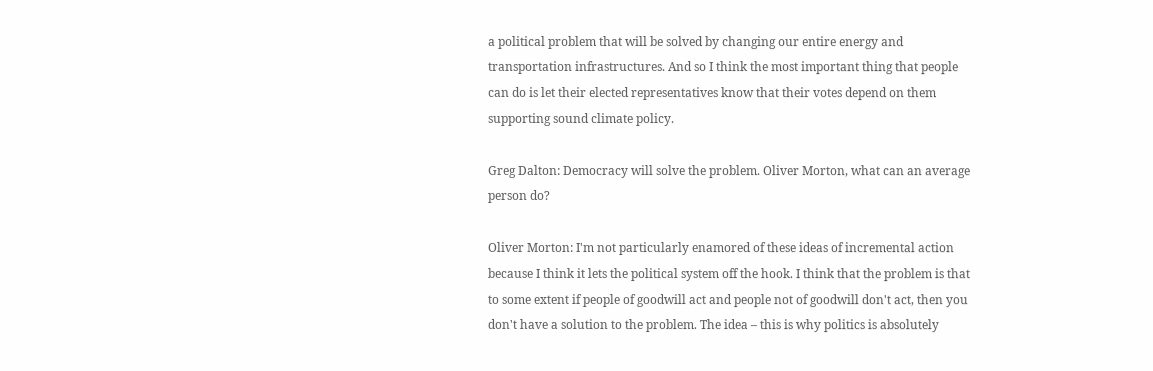a political problem that will be solved by changing our entire energy and transportation infrastructures. And so I think the most important thing that people can do is let their elected representatives know that their votes depend on them supporting sound climate policy.

Greg Dalton: Democracy will solve the problem. Oliver Morton, what can an average person do?

Oliver Morton: I'm not particularly enamored of these ideas of incremental action because I think it lets the political system off the hook. I think that the problem is that to some extent if people of goodwill act and people not of goodwill don't act, then you don't have a solution to the problem. The idea – this is why politics is absolutely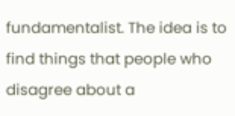fundamentalist. The idea is to find things that people who disagree about a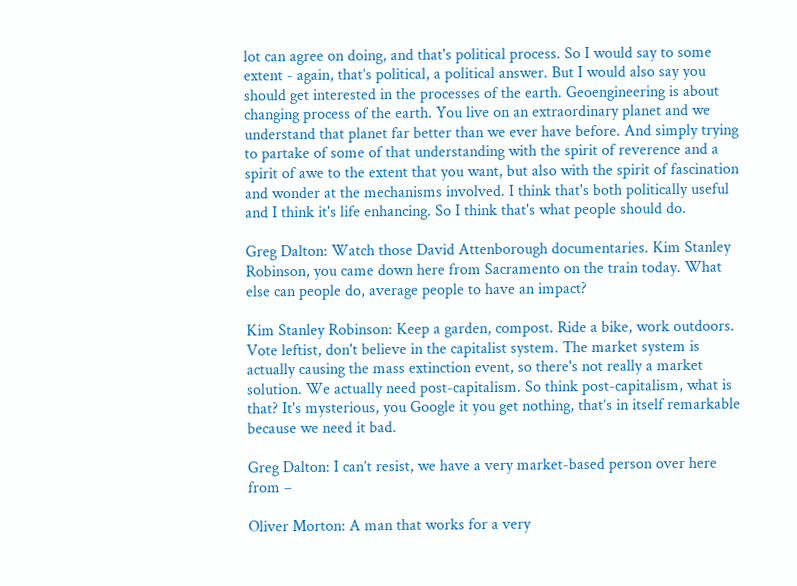lot can agree on doing, and that's political process. So I would say to some extent - again, that’s political, a political answer. But I would also say you should get interested in the processes of the earth. Geoengineering is about changing process of the earth. You live on an extraordinary planet and we understand that planet far better than we ever have before. And simply trying to partake of some of that understanding with the spirit of reverence and a spirit of awe to the extent that you want, but also with the spirit of fascination and wonder at the mechanisms involved. I think that's both politically useful and I think it's life enhancing. So I think that's what people should do.

Greg Dalton: Watch those David Attenborough documentaries. Kim Stanley Robinson, you came down here from Sacramento on the train today. What else can people do, average people to have an impact?

Kim Stanley Robinson: Keep a garden, compost. Ride a bike, work outdoors. Vote leftist, don't believe in the capitalist system. The market system is actually causing the mass extinction event, so there's not really a market solution. We actually need post-capitalism. So think post-capitalism, what is that? It's mysterious, you Google it you get nothing, that’s in itself remarkable because we need it bad.

Greg Dalton: I can’t resist, we have a very market-based person over here from –

Oliver Morton: A man that works for a very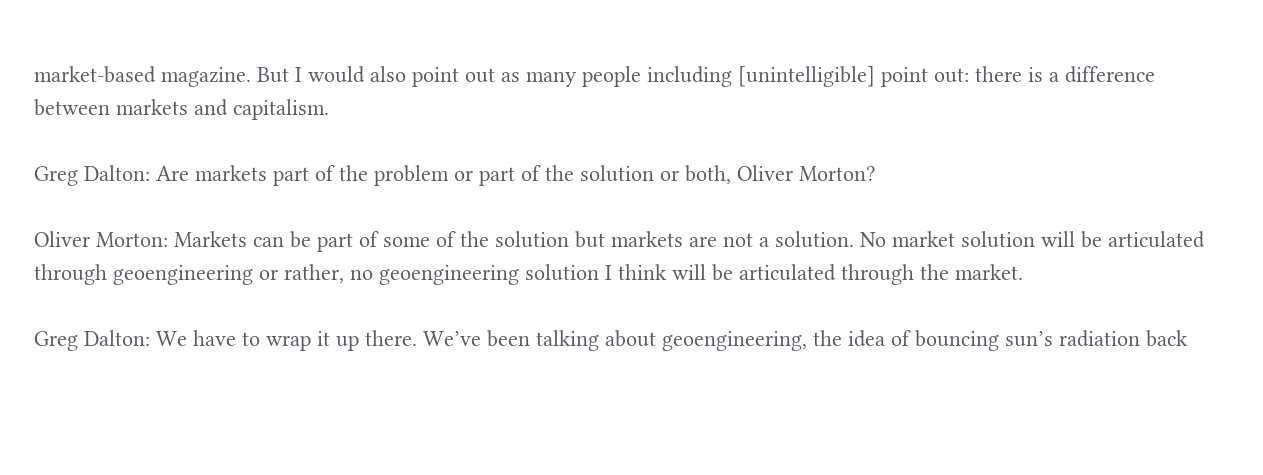market-based magazine. But I would also point out as many people including [unintelligible] point out: there is a difference between markets and capitalism.

Greg Dalton: Are markets part of the problem or part of the solution or both, Oliver Morton?

Oliver Morton: Markets can be part of some of the solution but markets are not a solution. No market solution will be articulated through geoengineering or rather, no geoengineering solution I think will be articulated through the market.

Greg Dalton: We have to wrap it up there. We’ve been talking about geoengineering, the idea of bouncing sun’s radiation back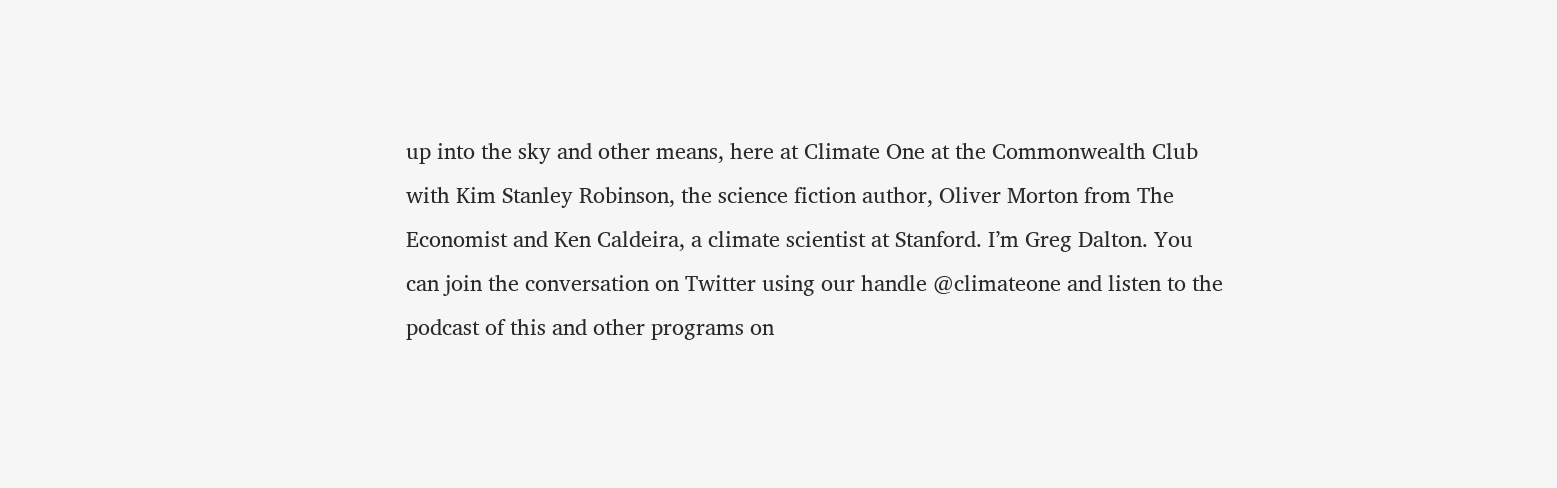up into the sky and other means, here at Climate One at the Commonwealth Club with Kim Stanley Robinson, the science fiction author, Oliver Morton from The Economist and Ken Caldeira, a climate scientist at Stanford. I’m Greg Dalton. You can join the conversation on Twitter using our handle @climateone and listen to the podcast of this and other programs on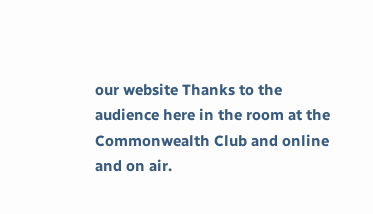our website Thanks to the audience here in the room at the Commonwealth Club and online and on air.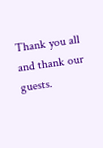Thank you all and thank our guests.